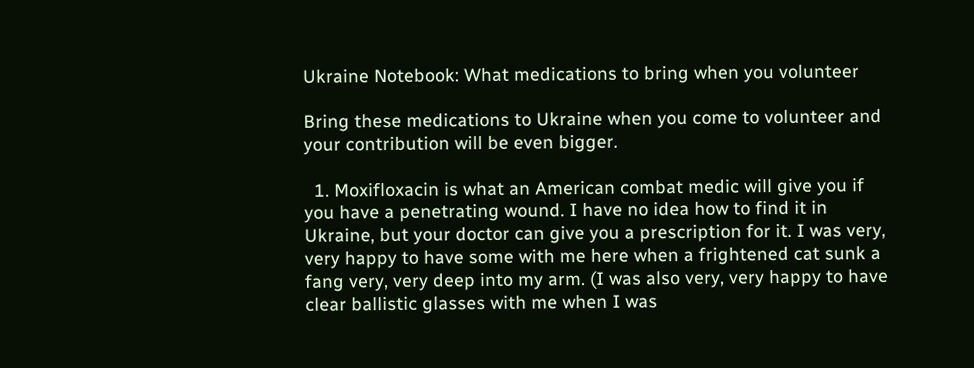Ukraine Notebook: What medications to bring when you volunteer

Bring these medications to Ukraine when you come to volunteer and your contribution will be even bigger.

  1. Moxifloxacin is what an American combat medic will give you if you have a penetrating wound. I have no idea how to find it in Ukraine, but your doctor can give you a prescription for it. I was very, very happy to have some with me here when a frightened cat sunk a fang very, very deep into my arm. (I was also very, very happy to have clear ballistic glasses with me when I was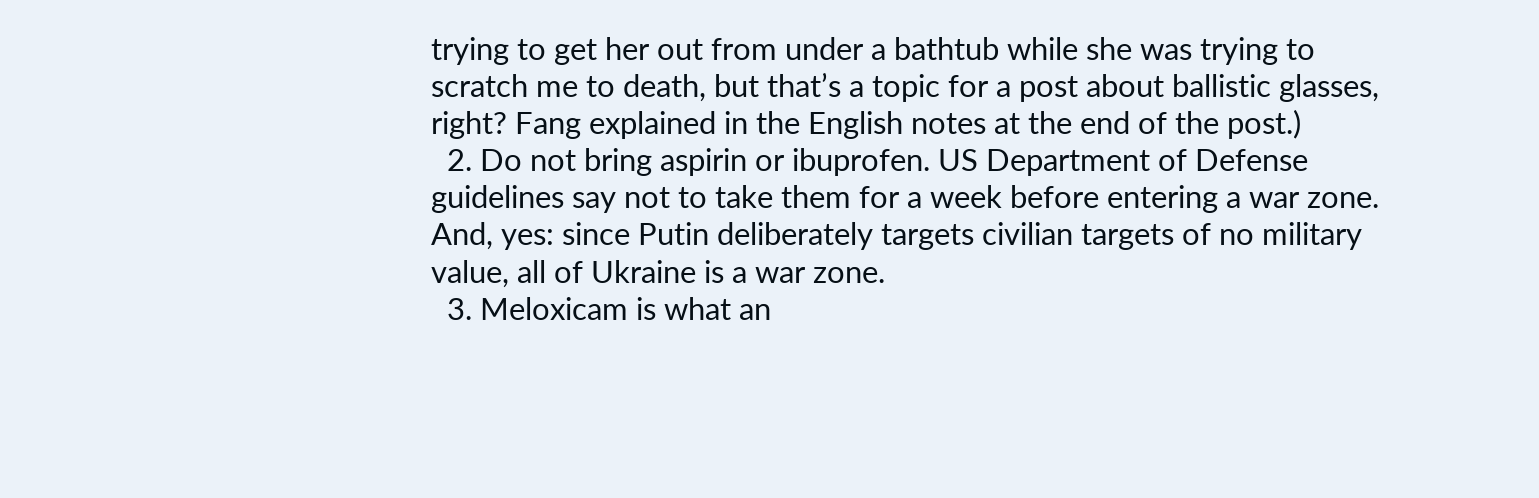trying to get her out from under a bathtub while she was trying to scratch me to death, but that’s a topic for a post about ballistic glasses, right? Fang explained in the English notes at the end of the post.)
  2. Do not bring aspirin or ibuprofen. US Department of Defense guidelines say not to take them for a week before entering a war zone. And, yes: since Putin deliberately targets civilian targets of no military value, all of Ukraine is a war zone.
  3. Meloxicam is what an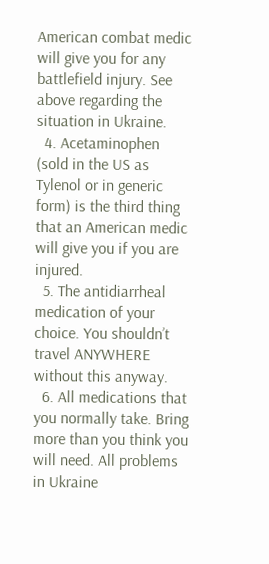American combat medic will give you for any battlefield injury. See above regarding the situation in Ukraine.
  4. Acetaminophen (sold in the US as Tylenol or in generic form) is the third thing that an American medic will give you if you are injured.
  5. The antidiarrheal medication of your choice. You shouldn’t travel ANYWHERE without this anyway.
  6. All medications that you normally take. Bring more than you think you will need. All problems in Ukraine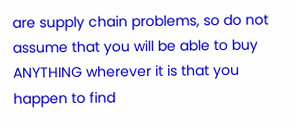are supply chain problems, so do not assume that you will be able to buy ANYTHING wherever it is that you happen to find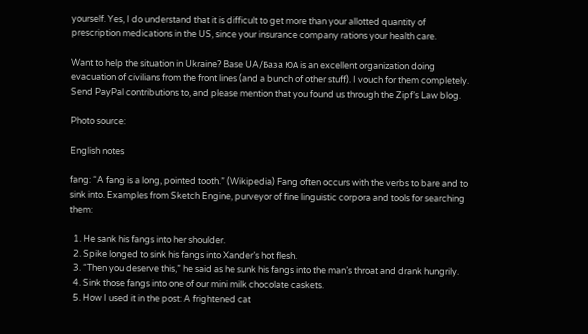yourself. Yes, I do understand that it is difficult to get more than your allotted quantity of prescription medications in the US, since your insurance company rations your health care.

Want to help the situation in Ukraine? Base UA/База ЮА is an excellent organization doing evacuation of civilians from the front lines (and a bunch of other stuff). I vouch for them completely. Send PayPal contributions to, and please mention that you found us through the Zipf’s Law blog.

Photo source:

English notes

fang: “A fang is a long, pointed tooth.” (Wikipedia) Fang often occurs with the verbs to bare and to sink into. Examples from Sketch Engine, purveyor of fine linguistic corpora and tools for searching them:

  1. He sank his fangs into her shoulder.
  2. Spike longed to sink his fangs into Xander’s hot flesh.
  3. “Then you deserve this,” he said as he sunk his fangs into the man’s throat and drank hungrily.
  4. Sink those fangs into one of our mini milk chocolate caskets.
  5. How I used it in the post: A frightened cat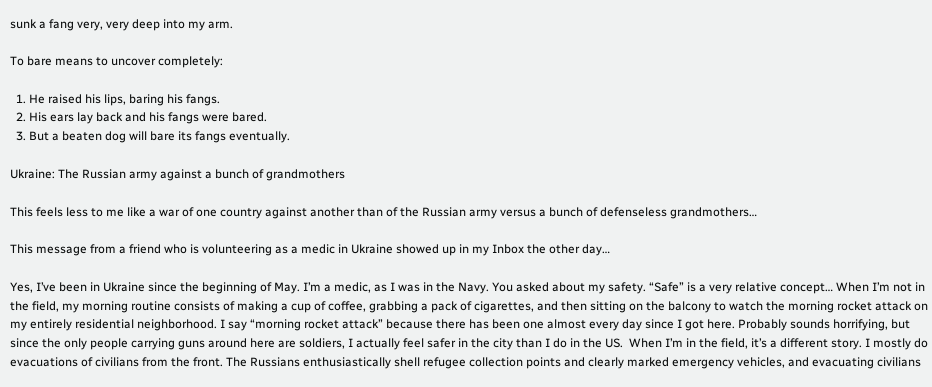sunk a fang very, very deep into my arm.

To bare means to uncover completely:

  1. He raised his lips, baring his fangs.
  2. His ears lay back and his fangs were bared.
  3. But a beaten dog will bare its fangs eventually.

Ukraine: The Russian army against a bunch of grandmothers

This feels less to me like a war of one country against another than of the Russian army versus a bunch of defenseless grandmothers…

This message from a friend who is volunteering as a medic in Ukraine showed up in my Inbox the other day…

Yes, I’ve been in Ukraine since the beginning of May. I’m a medic, as I was in the Navy. You asked about my safety. “Safe” is a very relative concept… When I’m not in the field, my morning routine consists of making a cup of coffee, grabbing a pack of cigarettes, and then sitting on the balcony to watch the morning rocket attack on my entirely residential neighborhood. I say “morning rocket attack” because there has been one almost every day since I got here. Probably sounds horrifying, but since the only people carrying guns around here are soldiers, I actually feel safer in the city than I do in the US.  When I’m in the field, it’s a different story. I mostly do evacuations of civilians from the front. The Russians enthusiastically shell refugee collection points and clearly marked emergency vehicles, and evacuating civilians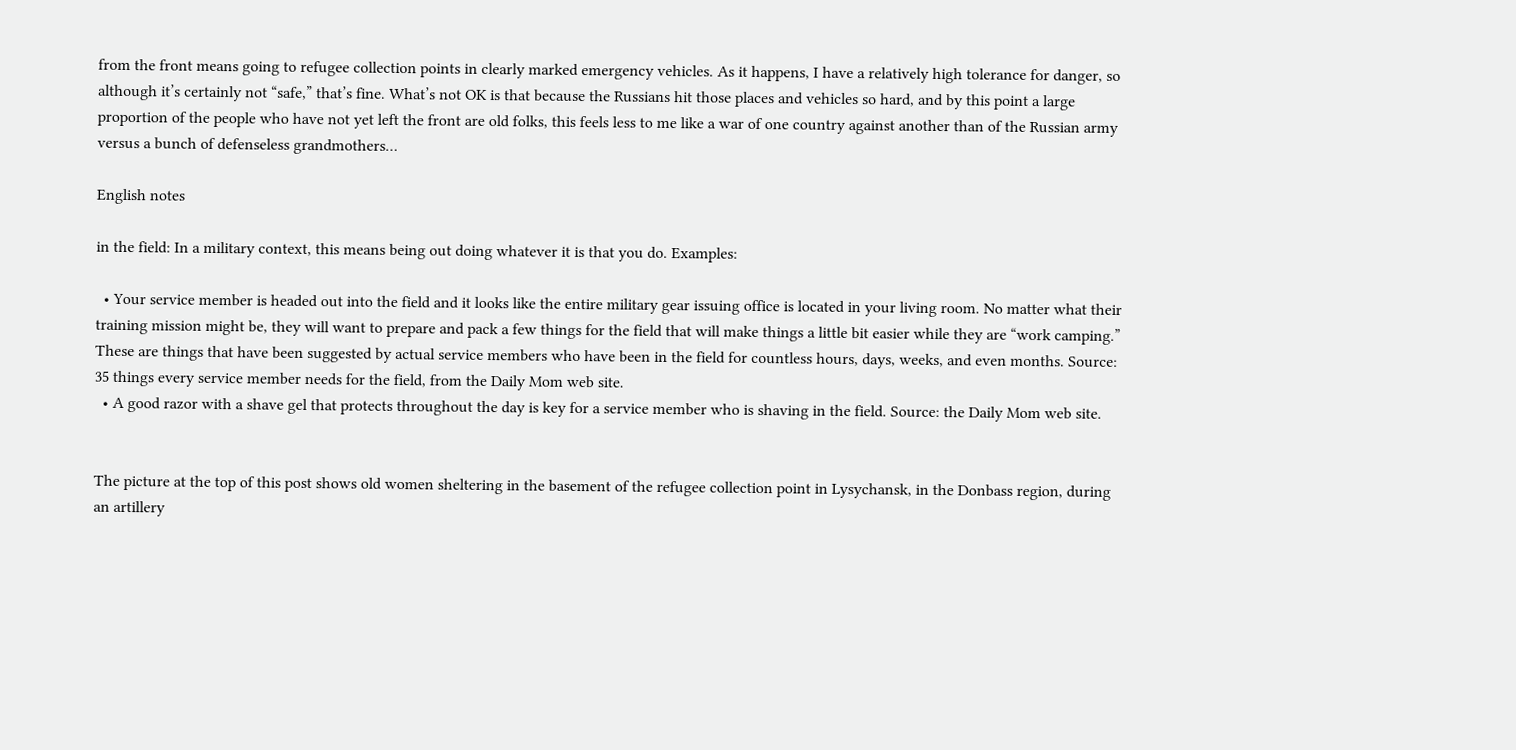from the front means going to refugee collection points in clearly marked emergency vehicles. As it happens, I have a relatively high tolerance for danger, so although it’s certainly not “safe,” that’s fine. What’s not OK is that because the Russians hit those places and vehicles so hard, and by this point a large proportion of the people who have not yet left the front are old folks, this feels less to me like a war of one country against another than of the Russian army versus a bunch of defenseless grandmothers…

English notes

in the field: In a military context, this means being out doing whatever it is that you do. Examples:

  • Your service member is headed out into the field and it looks like the entire military gear issuing office is located in your living room. No matter what their training mission might be, they will want to prepare and pack a few things for the field that will make things a little bit easier while they are “work camping.” These are things that have been suggested by actual service members who have been in the field for countless hours, days, weeks, and even months. Source: 35 things every service member needs for the field, from the Daily Mom web site.
  • A good razor with a shave gel that protects throughout the day is key for a service member who is shaving in the field. Source: the Daily Mom web site.


The picture at the top of this post shows old women sheltering in the basement of the refugee collection point in Lysychansk, in the Donbass region, during an artillery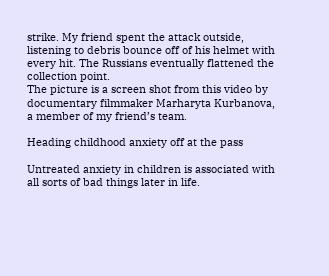strike. My friend spent the attack outside, listening to debris bounce off of his helmet with every hit. The Russians eventually flattened the collection point.
The picture is a screen shot from this video by documentary filmmaker Marharyta Kurbanova, a member of my friend’s team.

Heading childhood anxiety off at the pass

Untreated anxiety in children is associated with all sorts of bad things later in life.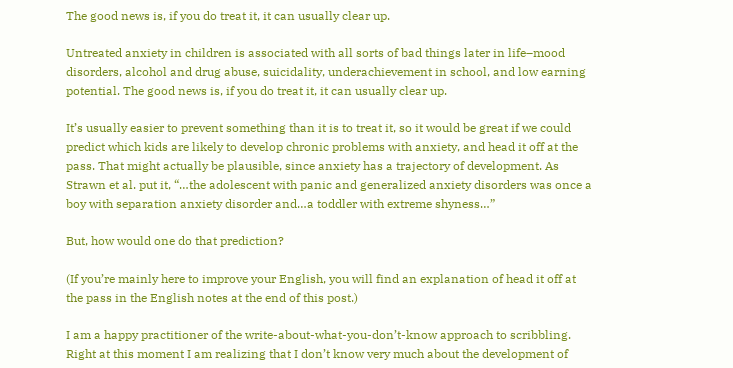The good news is, if you do treat it, it can usually clear up.

Untreated anxiety in children is associated with all sorts of bad things later in life–mood disorders, alcohol and drug abuse, suicidality, underachievement in school, and low earning potential. The good news is, if you do treat it, it can usually clear up.

It’s usually easier to prevent something than it is to treat it, so it would be great if we could predict which kids are likely to develop chronic problems with anxiety, and head it off at the pass. That might actually be plausible, since anxiety has a trajectory of development. As Strawn et al. put it, “…the adolescent with panic and generalized anxiety disorders was once a boy with separation anxiety disorder and…a toddler with extreme shyness…”

But, how would one do that prediction?

(If you’re mainly here to improve your English, you will find an explanation of head it off at the pass in the English notes at the end of this post.)

I am a happy practitioner of the write-about-what-you-don’t-know approach to scribbling. Right at this moment I am realizing that I don’t know very much about the development of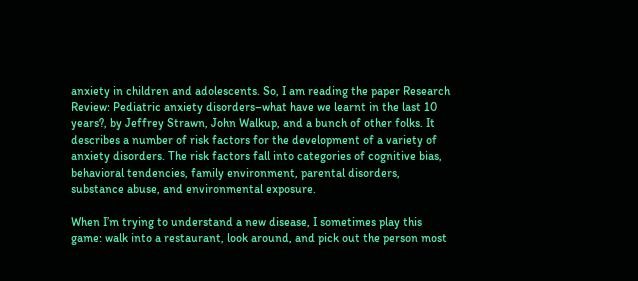anxiety in children and adolescents. So, I am reading the paper Research Review: Pediatric anxiety disorders–what have we learnt in the last 10 years?, by Jeffrey Strawn, John Walkup, and a bunch of other folks. It describes a number of risk factors for the development of a variety of anxiety disorders. The risk factors fall into categories of cognitive bias, behavioral tendencies, family environment, parental disorders, substance abuse, and environmental exposure.

When I’m trying to understand a new disease, I sometimes play this game: walk into a restaurant, look around, and pick out the person most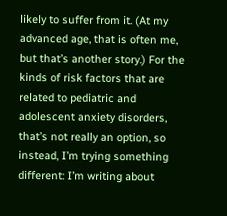likely to suffer from it. (At my advanced age, that is often me, but that’s another story.) For the kinds of risk factors that are related to pediatric and adolescent anxiety disorders, that’s not really an option, so instead, I’m trying something different: I’m writing about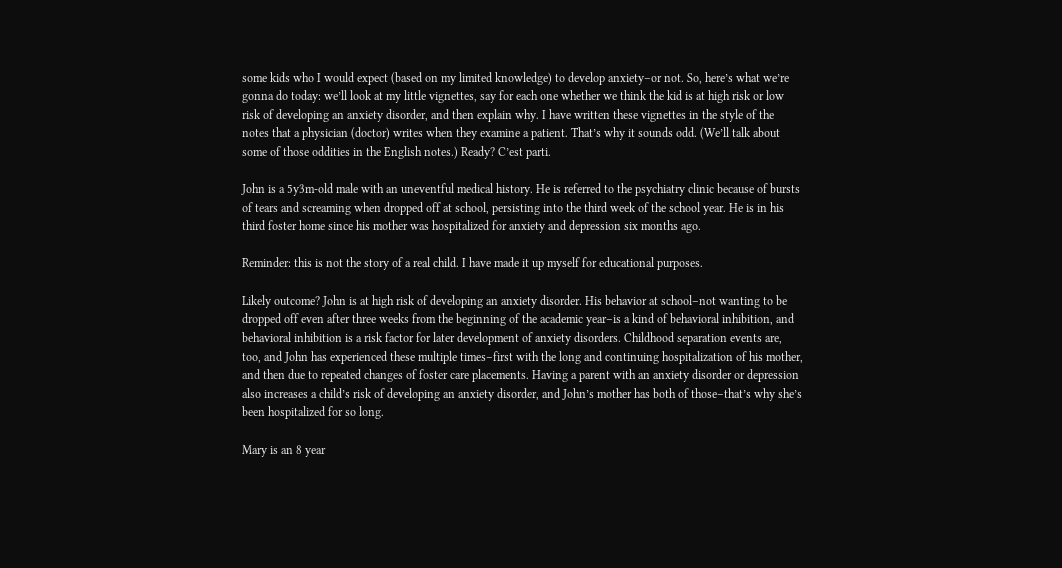some kids who I would expect (based on my limited knowledge) to develop anxiety–or not. So, here’s what we’re gonna do today: we’ll look at my little vignettes, say for each one whether we think the kid is at high risk or low risk of developing an anxiety disorder, and then explain why. I have written these vignettes in the style of the notes that a physician (doctor) writes when they examine a patient. That’s why it sounds odd. (We’ll talk about some of those oddities in the English notes.) Ready? C’est parti.

John is a 5y3m-old male with an uneventful medical history. He is referred to the psychiatry clinic because of bursts of tears and screaming when dropped off at school, persisting into the third week of the school year. He is in his third foster home since his mother was hospitalized for anxiety and depression six months ago.

Reminder: this is not the story of a real child. I have made it up myself for educational purposes.

Likely outcome? John is at high risk of developing an anxiety disorder. His behavior at school–not wanting to be dropped off even after three weeks from the beginning of the academic year–is a kind of behavioral inhibition, and behavioral inhibition is a risk factor for later development of anxiety disorders. Childhood separation events are, too, and John has experienced these multiple times–first with the long and continuing hospitalization of his mother, and then due to repeated changes of foster care placements. Having a parent with an anxiety disorder or depression also increases a child’s risk of developing an anxiety disorder, and John’s mother has both of those–that’s why she’s been hospitalized for so long.

Mary is an 8 year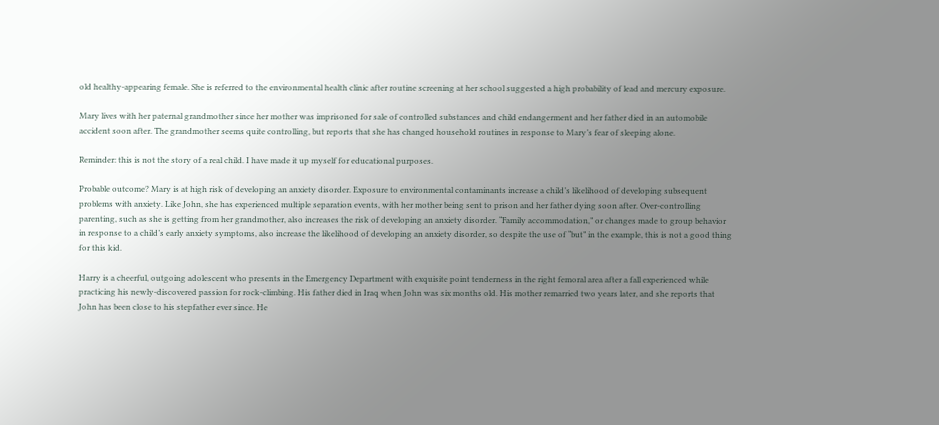old healthy-appearing female. She is referred to the environmental health clinic after routine screening at her school suggested a high probability of lead and mercury exposure.

Mary lives with her paternal grandmother since her mother was imprisoned for sale of controlled substances and child endangerment and her father died in an automobile accident soon after. The grandmother seems quite controlling, but reports that she has changed household routines in response to Mary’s fear of sleeping alone.

Reminder: this is not the story of a real child. I have made it up myself for educational purposes.

Probable outcome? Mary is at high risk of developing an anxiety disorder. Exposure to environmental contaminants increase a child’s likelihood of developing subsequent problems with anxiety. Like John, she has experienced multiple separation events, with her mother being sent to prison and her father dying soon after. Over-controlling parenting, such as she is getting from her grandmother, also increases the risk of developing an anxiety disorder. “Family accommodation,” or changes made to group behavior in response to a child’s early anxiety symptoms, also increase the likelihood of developing an anxiety disorder, so despite the use of “but” in the example, this is not a good thing for this kid.

Harry is a cheerful, outgoing adolescent who presents in the Emergency Department with exquisite point tenderness in the right femoral area after a fall experienced while practicing his newly-discovered passion for rock-climbing. His father died in Iraq when John was six months old. His mother remarried two years later, and she reports that John has been close to his stepfather ever since. He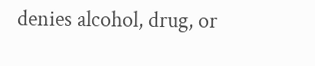denies alcohol, drug, or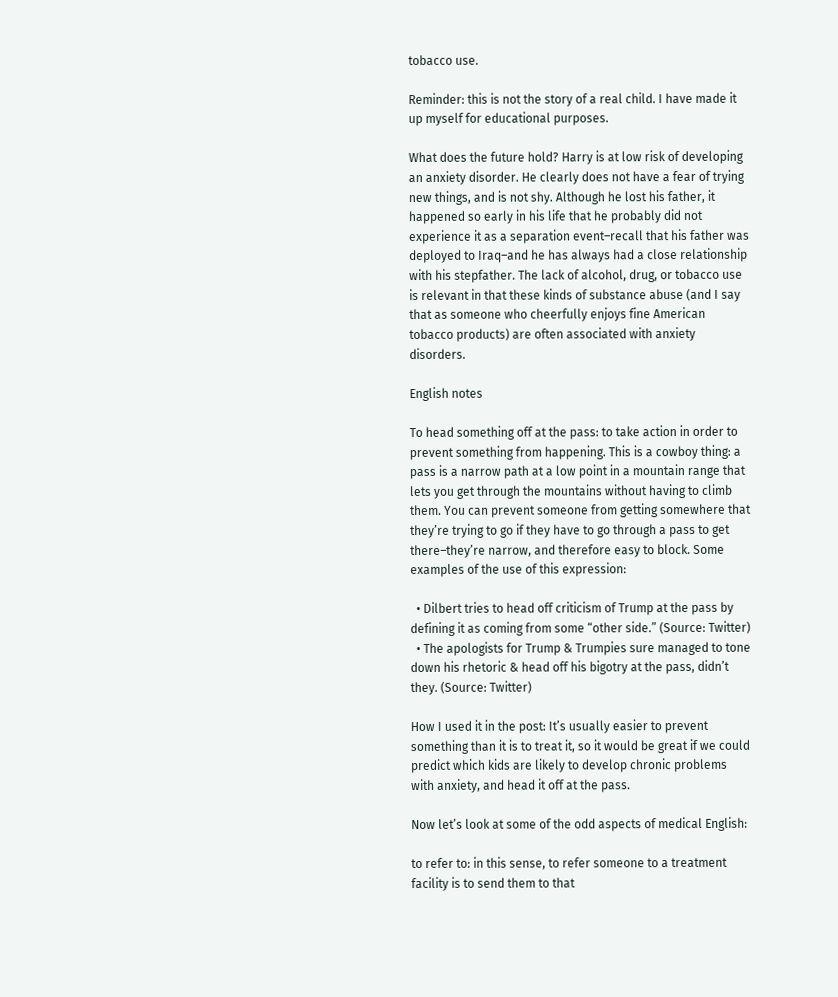tobacco use.

Reminder: this is not the story of a real child. I have made it up myself for educational purposes.

What does the future hold? Harry is at low risk of developing an anxiety disorder. He clearly does not have a fear of trying new things, and is not shy. Although he lost his father, it happened so early in his life that he probably did not experience it as a separation event–recall that his father was deployed to Iraq–and he has always had a close relationship with his stepfather. The lack of alcohol, drug, or tobacco use is relevant in that these kinds of substance abuse (and I say that as someone who cheerfully enjoys fine American tobacco products) are often associated with anxiety disorders.

English notes

To head something off at the pass: to take action in order to prevent something from happening. This is a cowboy thing: a pass is a narrow path at a low point in a mountain range that lets you get through the mountains without having to climb them. You can prevent someone from getting somewhere that they’re trying to go if they have to go through a pass to get there–they’re narrow, and therefore easy to block. Some examples of the use of this expression:

  • Dilbert tries to head off criticism of Trump at the pass by defining it as coming from some “other side.” (Source: Twitter)
  • The apologists for Trump & Trumpies sure managed to tone down his rhetoric & head off his bigotry at the pass, didn’t they. (Source: Twitter)

How I used it in the post: It’s usually easier to prevent something than it is to treat it, so it would be great if we could predict which kids are likely to develop chronic problems with anxiety, and head it off at the pass.

Now let’s look at some of the odd aspects of medical English:

to refer to: in this sense, to refer someone to a treatment facility is to send them to that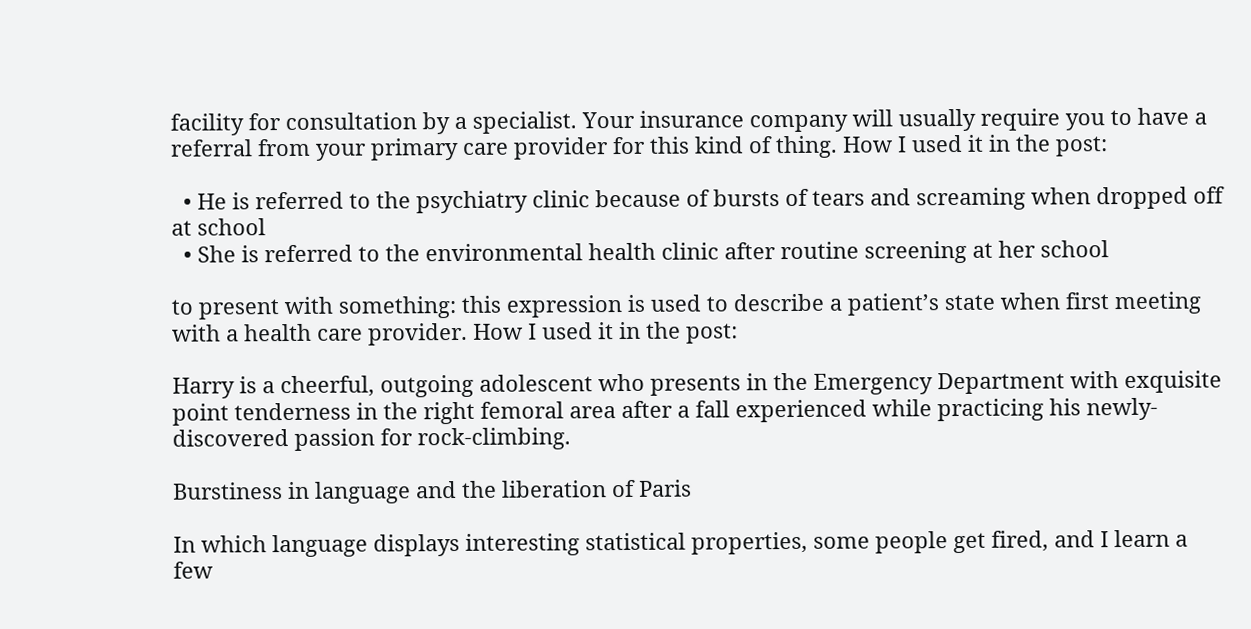facility for consultation by a specialist. Your insurance company will usually require you to have a referral from your primary care provider for this kind of thing. How I used it in the post:

  • He is referred to the psychiatry clinic because of bursts of tears and screaming when dropped off at school
  • She is referred to the environmental health clinic after routine screening at her school

to present with something: this expression is used to describe a patient’s state when first meeting with a health care provider. How I used it in the post:

Harry is a cheerful, outgoing adolescent who presents in the Emergency Department with exquisite point tenderness in the right femoral area after a fall experienced while practicing his newly-discovered passion for rock-climbing.

Burstiness in language and the liberation of Paris

In which language displays interesting statistical properties, some people get fired, and I learn a few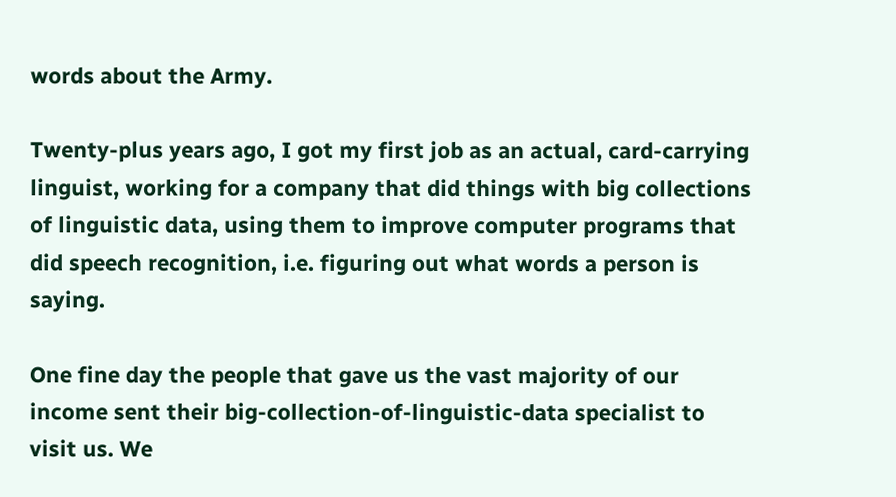words about the Army.

Twenty-plus years ago, I got my first job as an actual, card-carrying linguist, working for a company that did things with big collections of linguistic data, using them to improve computer programs that did speech recognition, i.e. figuring out what words a person is saying.

One fine day the people that gave us the vast majority of our income sent their big-collection-of-linguistic-data specialist to visit us. We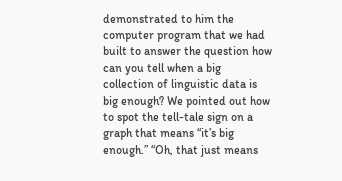demonstrated to him the computer program that we had built to answer the question how can you tell when a big collection of linguistic data is big enough? We pointed out how to spot the tell-tale sign on a graph that means “it’s big enough.” “Oh, that just means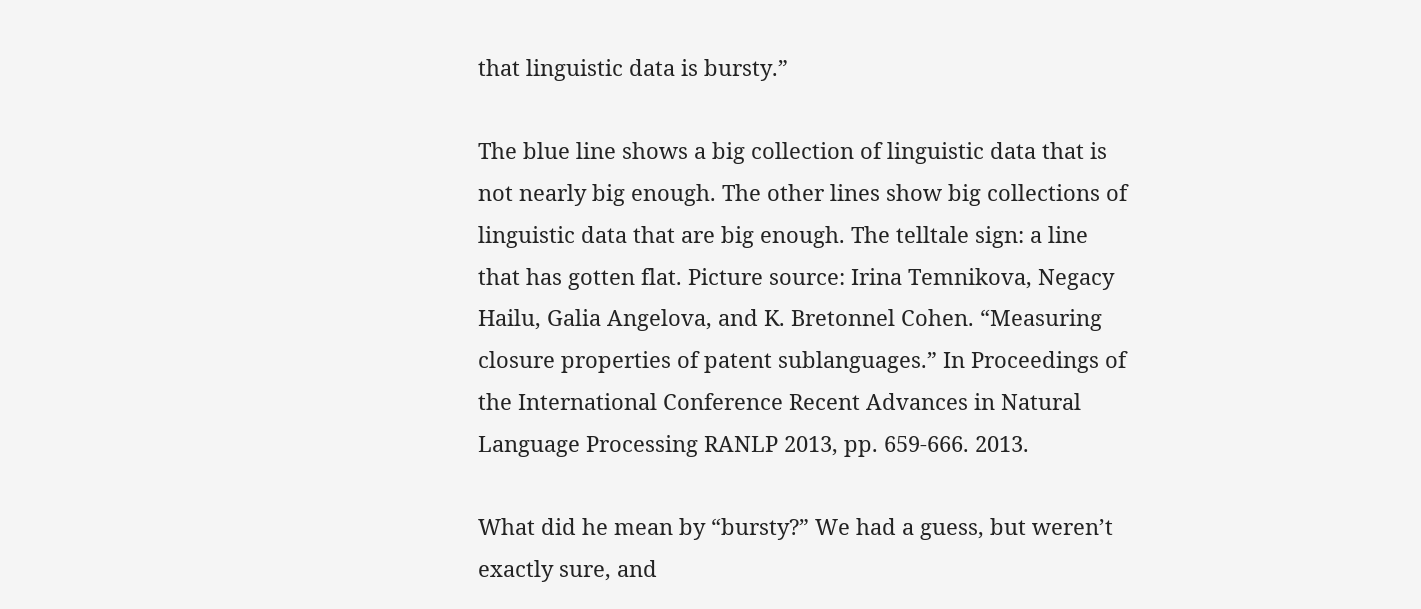that linguistic data is bursty.”

The blue line shows a big collection of linguistic data that is not nearly big enough. The other lines show big collections of linguistic data that are big enough. The telltale sign: a line that has gotten flat. Picture source: Irina Temnikova, Negacy Hailu, Galia Angelova, and K. Bretonnel Cohen. “Measuring closure properties of patent sublanguages.” In Proceedings of the International Conference Recent Advances in Natural Language Processing RANLP 2013, pp. 659-666. 2013.

What did he mean by “bursty?” We had a guess, but weren’t exactly sure, and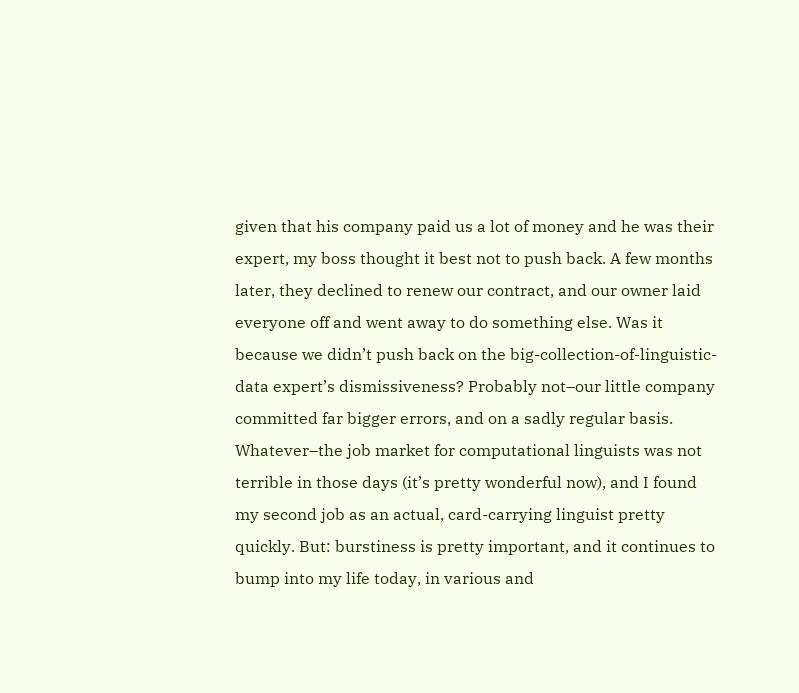given that his company paid us a lot of money and he was their expert, my boss thought it best not to push back. A few months later, they declined to renew our contract, and our owner laid everyone off and went away to do something else. Was it because we didn’t push back on the big-collection-of-linguistic-data expert’s dismissiveness? Probably not–our little company committed far bigger errors, and on a sadly regular basis. Whatever–the job market for computational linguists was not terrible in those days (it’s pretty wonderful now), and I found my second job as an actual, card-carrying linguist pretty quickly. But: burstiness is pretty important, and it continues to bump into my life today, in various and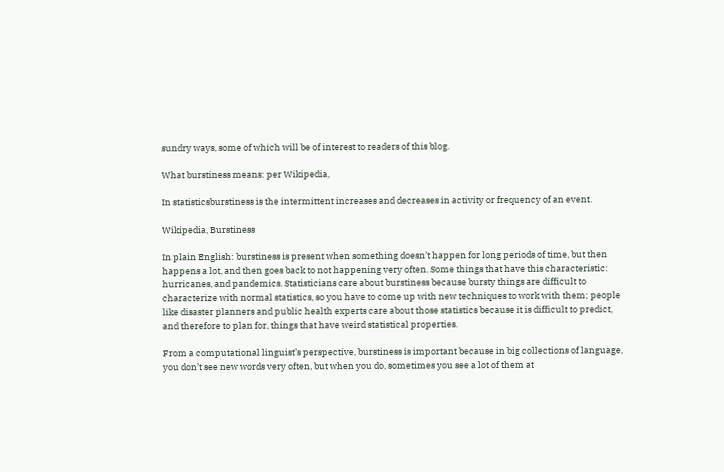sundry ways, some of which will be of interest to readers of this blog.

What burstiness means: per Wikipedia,

In statisticsburstiness is the intermittent increases and decreases in activity or frequency of an event.

Wikipedia, Burstiness

In plain English: burstiness is present when something doesn’t happen for long periods of time, but then happens a lot, and then goes back to not happening very often. Some things that have this characteristic: hurricanes, and pandemics. Statisticians care about burstiness because bursty things are difficult to characterize with normal statistics, so you have to come up with new techniques to work with them; people like disaster planners and public health experts care about those statistics because it is difficult to predict, and therefore to plan for, things that have weird statistical properties.

From a computational linguist’s perspective, burstiness is important because in big collections of language, you don’t see new words very often, but when you do, sometimes you see a lot of them at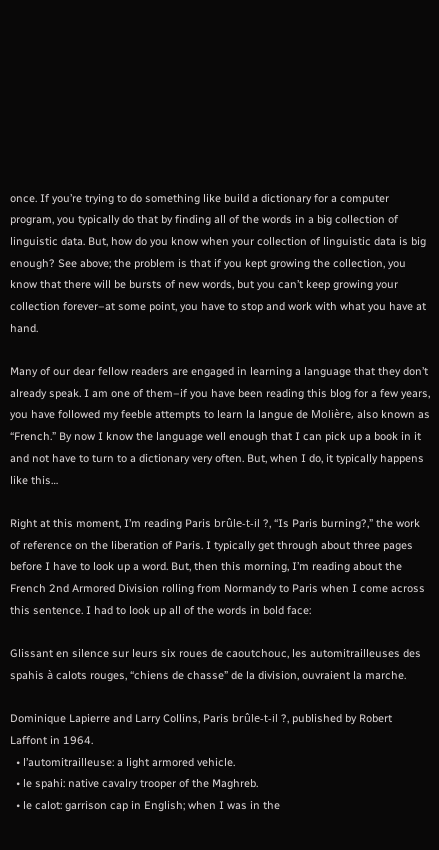once. If you’re trying to do something like build a dictionary for a computer program, you typically do that by finding all of the words in a big collection of linguistic data. But, how do you know when your collection of linguistic data is big enough? See above; the problem is that if you kept growing the collection, you know that there will be bursts of new words, but you can’t keep growing your collection forever–at some point, you have to stop and work with what you have at hand.

Many of our dear fellow readers are engaged in learning a language that they don’t already speak. I am one of them–if you have been reading this blog for a few years, you have followed my feeble attempts to learn la langue de Molière, also known as “French.” By now I know the language well enough that I can pick up a book in it and not have to turn to a dictionary very often. But, when I do, it typically happens like this…

Right at this moment, I’m reading Paris brûle-t-il ?, “Is Paris burning?,” the work of reference on the liberation of Paris. I typically get through about three pages before I have to look up a word. But, then this morning, I’m reading about the French 2nd Armored Division rolling from Normandy to Paris when I come across this sentence. I had to look up all of the words in bold face:

Glissant en silence sur leurs six roues de caoutchouc, les automitrailleuses des spahis à calots rouges, “chiens de chasse” de la division, ouvraient la marche.

Dominique Lapierre and Larry Collins, Paris brûle-t-il ?, published by Robert Laffont in 1964.
  • l’automitrailleuse: a light armored vehicle.
  • le spahi: native cavalry trooper of the Maghreb.
  • le calot: garrison cap in English; when I was in the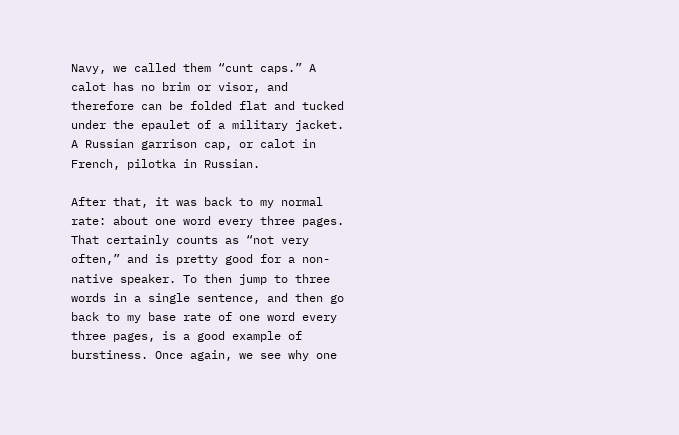Navy, we called them “cunt caps.” A calot has no brim or visor, and therefore can be folded flat and tucked under the epaulet of a military jacket.
A Russian garrison cap, or calot in French, pilotka in Russian.

After that, it was back to my normal rate: about one word every three pages. That certainly counts as “not very often,” and is pretty good for a non-native speaker. To then jump to three words in a single sentence, and then go back to my base rate of one word every three pages, is a good example of burstiness. Once again, we see why one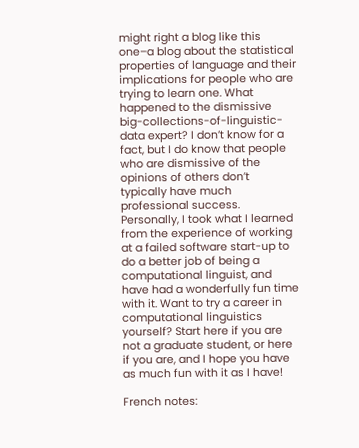might right a blog like this one–a blog about the statistical properties of language and their implications for people who are trying to learn one. What happened to the dismissive big-collections-of-linguistic-data expert? I don’t know for a fact, but I do know that people who are dismissive of the opinions of others don’t typically have much professional success. Personally, I took what I learned from the experience of working at a failed software start-up to do a better job of being a computational linguist, and have had a wonderfully fun time with it. Want to try a career in computational linguistics yourself? Start here if you are not a graduate student, or here if you are, and I hope you have as much fun with it as I have!

French notes: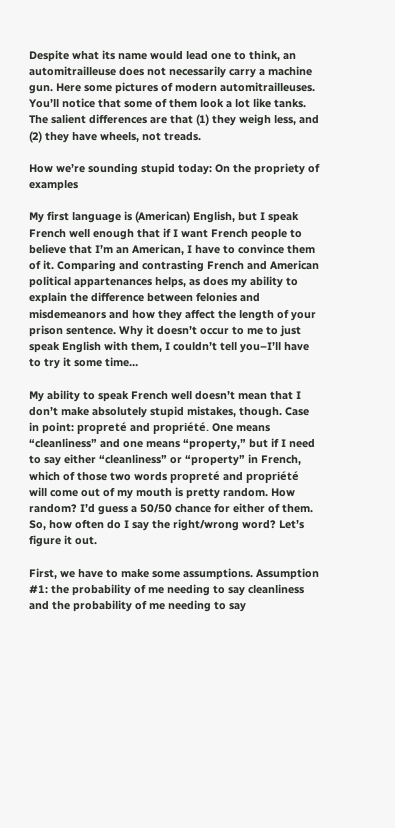Despite what its name would lead one to think, an automitrailleuse does not necessarily carry a machine gun. Here some pictures of modern automitrailleuses. You’ll notice that some of them look a lot like tanks. The salient differences are that (1) they weigh less, and (2) they have wheels, not treads.

How we’re sounding stupid today: On the propriety of examples

My first language is (American) English, but I speak French well enough that if I want French people to believe that I’m an American, I have to convince them of it. Comparing and contrasting French and American political appartenances helps, as does my ability to explain the difference between felonies and misdemeanors and how they affect the length of your prison sentence. Why it doesn’t occur to me to just speak English with them, I couldn’t tell you–I’ll have to try it some time…

My ability to speak French well doesn’t mean that I don’t make absolutely stupid mistakes, though. Case in point: propreté and propriété. One means “cleanliness” and one means “property,” but if I need to say either “cleanliness” or “property” in French, which of those two words propreté and propriété will come out of my mouth is pretty random. How random? I’d guess a 50/50 chance for either of them. So, how often do I say the right/wrong word? Let’s figure it out.

First, we have to make some assumptions. Assumption #1: the probability of me needing to say cleanliness and the probability of me needing to say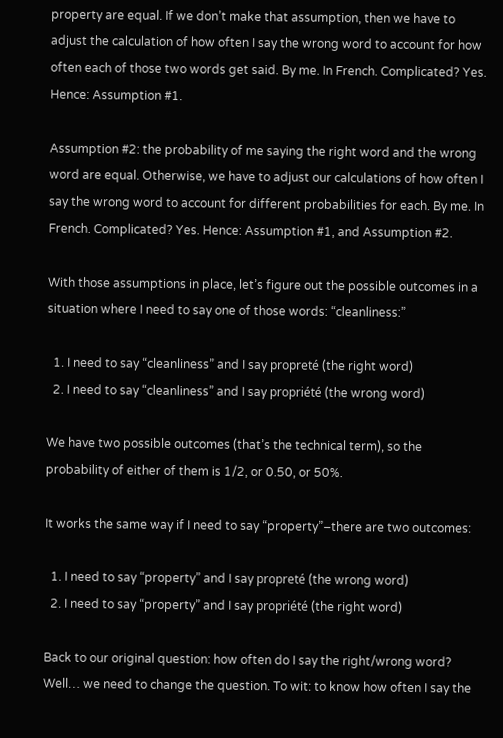property are equal. If we don’t make that assumption, then we have to adjust the calculation of how often I say the wrong word to account for how often each of those two words get said. By me. In French. Complicated? Yes. Hence: Assumption #1.

Assumption #2: the probability of me saying the right word and the wrong word are equal. Otherwise, we have to adjust our calculations of how often I say the wrong word to account for different probabilities for each. By me. In French. Complicated? Yes. Hence: Assumption #1, and Assumption #2.

With those assumptions in place, let’s figure out the possible outcomes in a situation where I need to say one of those words: “cleanliness:”

  1. I need to say “cleanliness” and I say propreté (the right word)
  2. I need to say “cleanliness” and I say propriété (the wrong word)

We have two possible outcomes (that’s the technical term), so the probability of either of them is 1/2, or 0.50, or 50%.

It works the same way if I need to say “property”–there are two outcomes:

  1. I need to say “property” and I say propreté (the wrong word)
  2. I need to say “property” and I say propriété (the right word)

Back to our original question: how often do I say the right/wrong word? Well… we need to change the question. To wit: to know how often I say the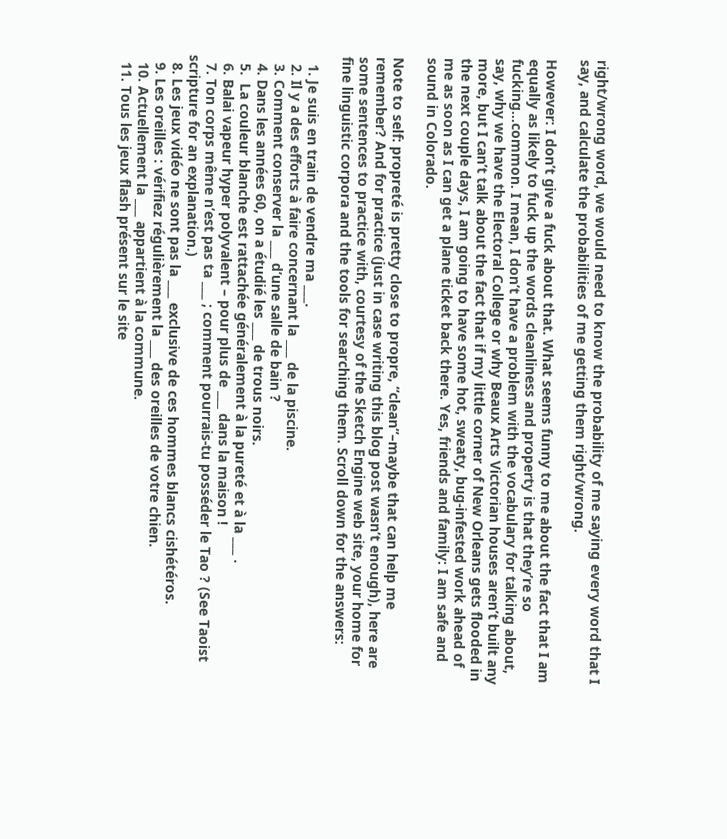right/wrong word, we would need to know the probability of me saying every word that I say, and calculate the probabilities of me getting them right/wrong.

However: I don’t give a fuck about that. What seems funny to me about the fact that I am equally as likely to fuck up the words cleanliness and property is that they’re so fucking…common. I mean, I don’t have a problem with the vocabulary for talking about, say, why we have the Electoral College or why Beaux Arts Victorian houses aren’t built any more, but I can’t talk about the fact that if my little corner of New Orleans gets flooded in the next couple days, I am going to have some hot, sweaty, bug-infested work ahead of me as soon as I can get a plane ticket back there. Yes, friends and family: I am safe and sound in Colorado.

Note to self: propreté is pretty close to propre, “clean”–maybe that can help me remember? And for practice (just in case writing this blog post wasn’t enough), here are some sentences to practice with, courtesy of the Sketch Engine web site, your home for fine linguistic corpora and the tools for searching them. Scroll down for the answers:

  1. Je suis en train de vendre ma ___.
  2. Il y a des efforts à faire concernant la ___ de la piscine.
  3. Comment conserver la ___ d’une salle de bain ?
  4. Dans les années 60, on a étudié les ___ de trous noirs.
  5.  La couleur blanche est rattachée généralement à la pureté et à la ___ .
  6. Balai vapeur hyper polyvalent – pour plus de ___ dans la maison !
  7. Ton corps même n’est pas ta ___ ; comment pourrais-tu posséder le Tao ? (See Taoist scripture for an explanation.)
  8. Les jeux vidéo ne sont pas la ___ exclusive de ces hommes blancs cishétéros.
  9. Les oreilles : vérifiez régulièrement la ___ des oreilles de votre chien.
  10. Actuellement la ___ appartient à la commune.
  11. Tous les jeux flash présent sur le site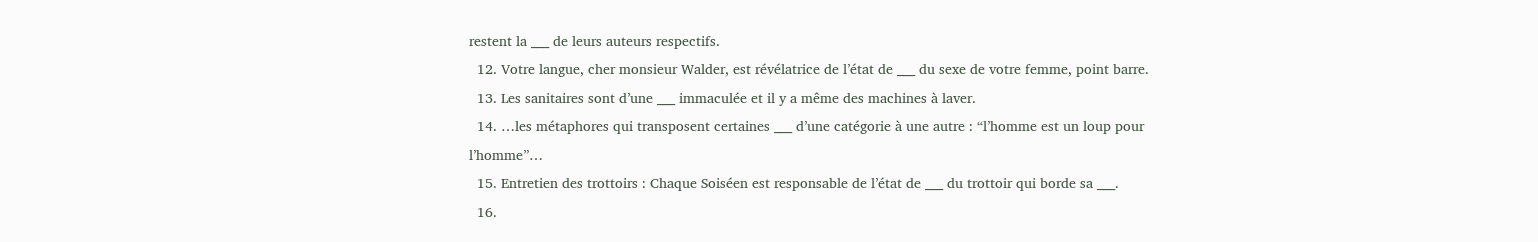restent la ___ de leurs auteurs respectifs.
  12. Votre langue, cher monsieur Walder, est révélatrice de l’état de ___ du sexe de votre femme, point barre.
  13. Les sanitaires sont d’une ___ immaculée et il y a même des machines à laver.
  14. …les métaphores qui transposent certaines ___ d’une catégorie à une autre : “l’homme est un loup pour l’homme”…
  15. Entretien des trottoirs : Chaque Soiséen est responsable de l’état de ___ du trottoir qui borde sa ___.
  16.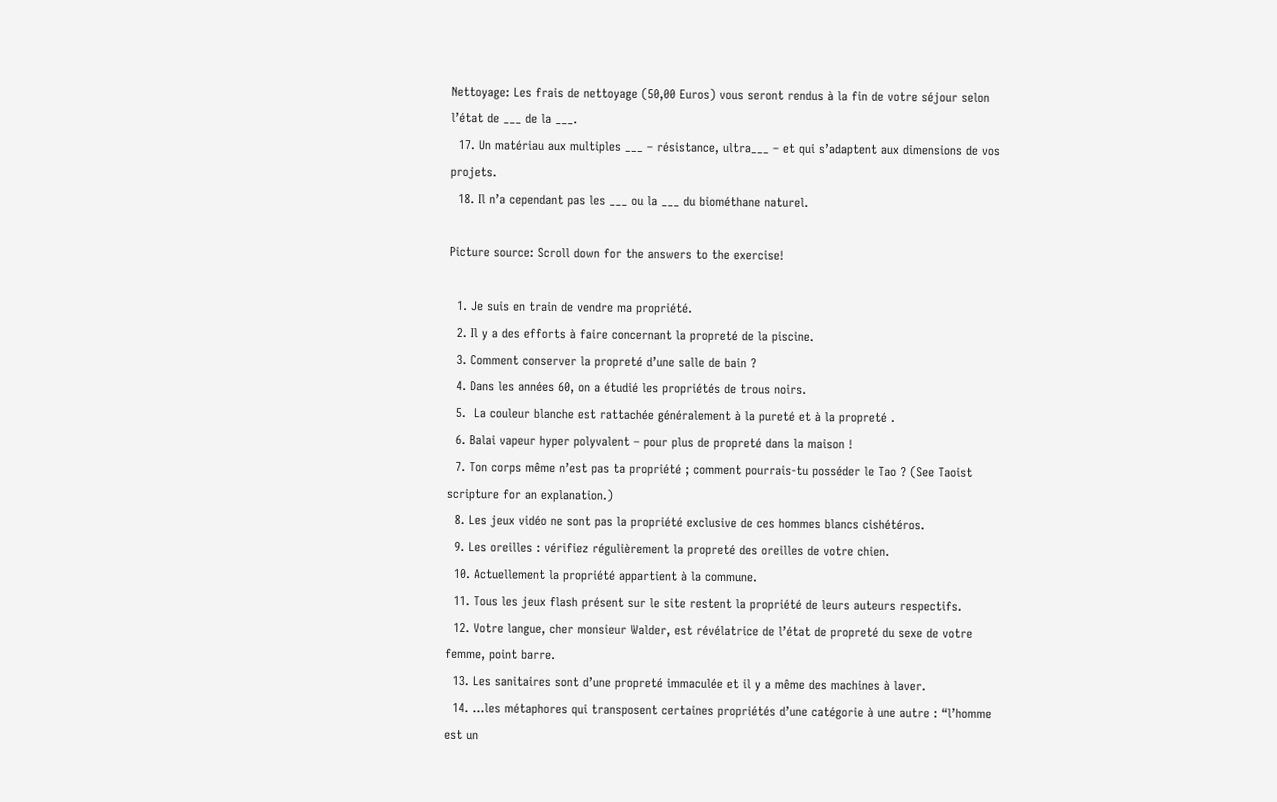Nettoyage: Les frais de nettoyage (50,00 Euros) vous seront rendus à la fin de votre séjour selon l’état de ___ de la ___.
  17. Un matériau aux multiples ___ – résistance, ultra___ – et qui s’adaptent aux dimensions de vos projets.
  18. Il n’a cependant pas les ___ ou la ___ du biométhane naturel.

Picture source: Scroll down for the answers to the exercise!

  1. Je suis en train de vendre ma propriété.
  2. Il y a des efforts à faire concernant la propreté de la piscine.
  3. Comment conserver la propreté d’une salle de bain ?
  4. Dans les années 60, on a étudié les propriétés de trous noirs.
  5.  La couleur blanche est rattachée généralement à la pureté et à la propreté .
  6. Balai vapeur hyper polyvalent – pour plus de propreté dans la maison !
  7. Ton corps même n’est pas ta propriété ; comment pourrais-tu posséder le Tao ? (See Taoist scripture for an explanation.)
  8. Les jeux vidéo ne sont pas la propriété exclusive de ces hommes blancs cishétéros.
  9. Les oreilles : vérifiez régulièrement la propreté des oreilles de votre chien.
  10. Actuellement la propriété appartient à la commune.
  11. Tous les jeux flash présent sur le site restent la propriété de leurs auteurs respectifs.
  12. Votre langue, cher monsieur Walder, est révélatrice de l’état de propreté du sexe de votre femme, point barre.
  13. Les sanitaires sont d’une propreté immaculée et il y a même des machines à laver.
  14. …les métaphores qui transposent certaines propriétés d’une catégorie à une autre : “l’homme est un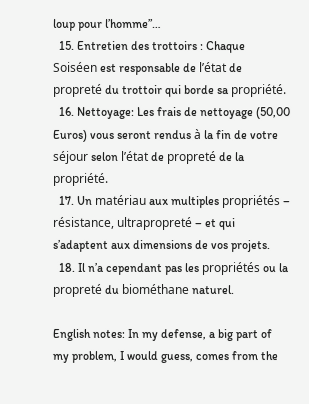loup pour l’homme”…
  15. Entretien des trottoirs : Chaque Soiséen est responsable de l’état de propreté du trottoir qui borde sa propriété.
  16. Nettoyage: Les frais de nettoyage (50,00 Euros) vous seront rendus à la fin de votre séjour selon l’état de propreté de la propriété.
  17. Un matériau aux multiples propriétés – résistance, ultrapropreté – et qui s’adaptent aux dimensions de vos projets.
  18. Il n’a cependant pas les propriétés ou la propreté du biométhane naturel.

English notes: In my defense, a big part of my problem, I would guess, comes from the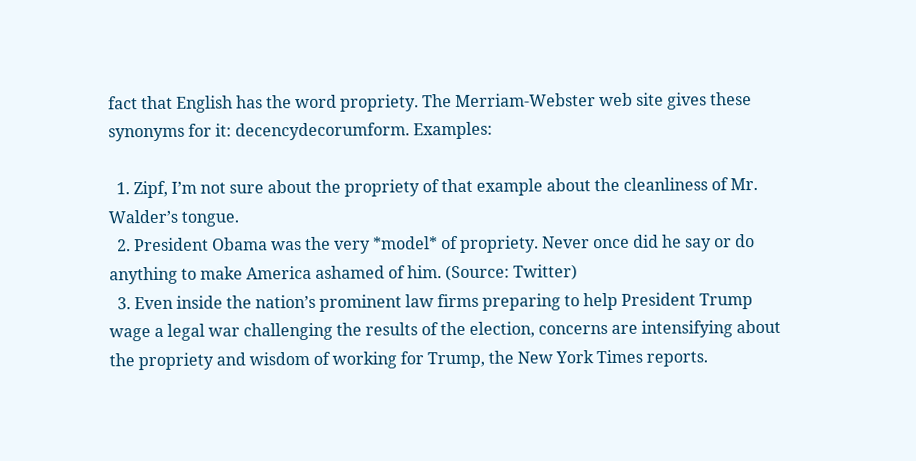fact that English has the word propriety. The Merriam-Webster web site gives these synonyms for it: decencydecorumform. Examples:

  1. Zipf, I’m not sure about the propriety of that example about the cleanliness of Mr. Walder’s tongue.
  2. President Obama was the very *model* of propriety. Never once did he say or do anything to make America ashamed of him. (Source: Twitter)
  3. Even inside the nation’s prominent law firms preparing to help President Trump wage a legal war challenging the results of the election, concerns are intensifying about the propriety and wisdom of working for Trump, the New York Times reports.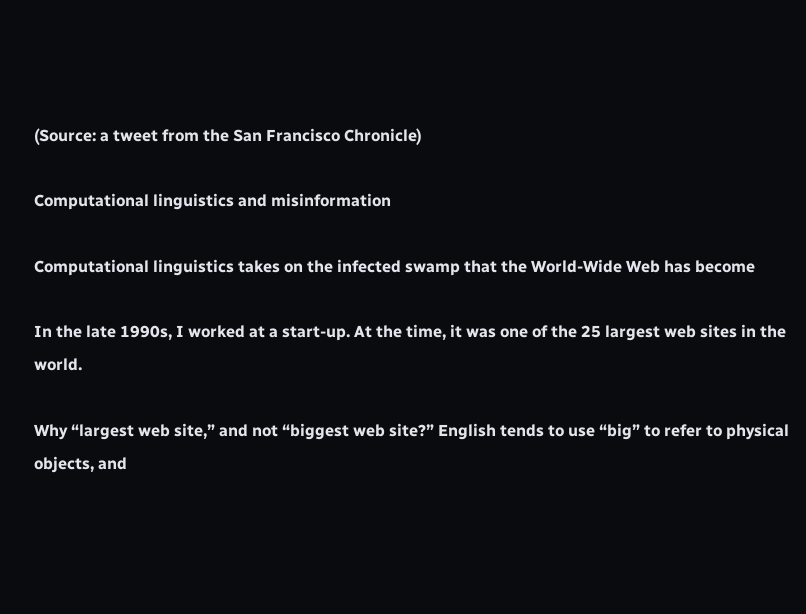(Source: a tweet from the San Francisco Chronicle)

Computational linguistics and misinformation

Computational linguistics takes on the infected swamp that the World-Wide Web has become

In the late 1990s, I worked at a start-up. At the time, it was one of the 25 largest web sites in the world.

Why “largest web site,” and not “biggest web site?” English tends to use “big” to refer to physical objects, and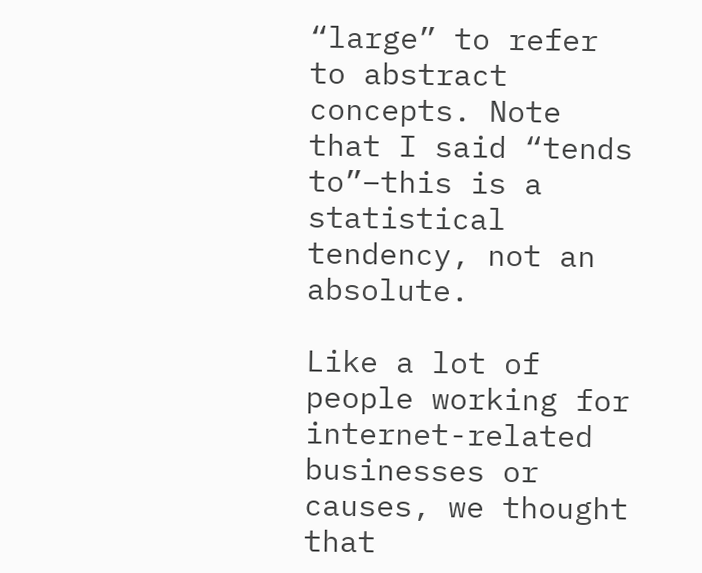“large” to refer to abstract concepts. Note that I said “tends to”–this is a statistical tendency, not an absolute.

Like a lot of people working for internet-related businesses or causes, we thought that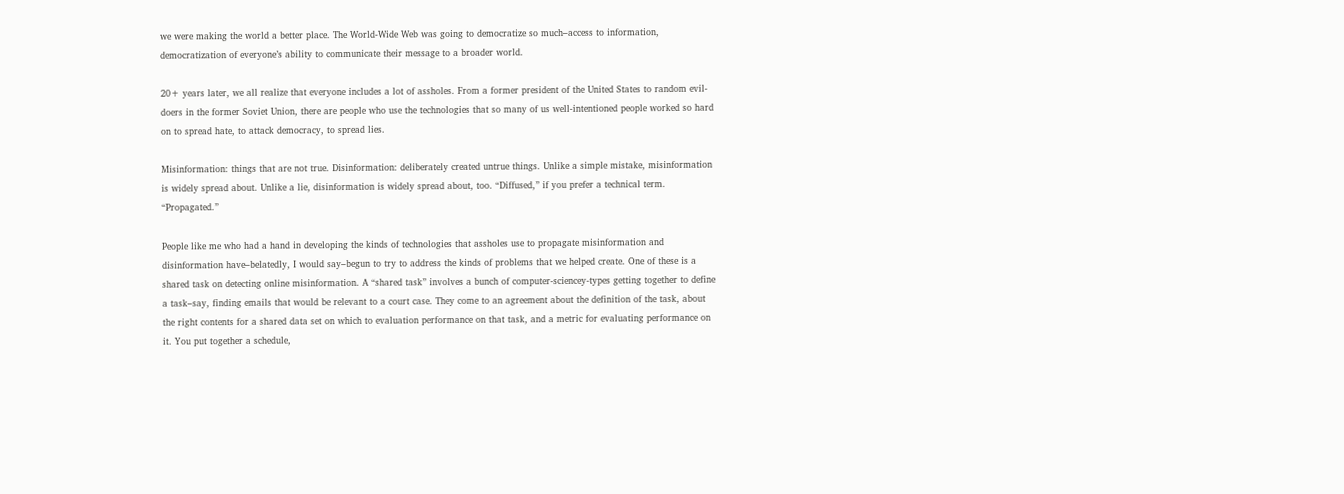we were making the world a better place. The World-Wide Web was going to democratize so much–access to information, democratization of everyone’s ability to communicate their message to a broader world.

20+ years later, we all realize that everyone includes a lot of assholes. From a former president of the United States to random evil-doers in the former Soviet Union, there are people who use the technologies that so many of us well-intentioned people worked so hard on to spread hate, to attack democracy, to spread lies.

Misinformation: things that are not true. Disinformation: deliberately created untrue things. Unlike a simple mistake, misinformation is widely spread about. Unlike a lie, disinformation is widely spread about, too. “Diffused,” if you prefer a technical term. “Propagated.”

People like me who had a hand in developing the kinds of technologies that assholes use to propagate misinformation and disinformation have–belatedly, I would say–begun to try to address the kinds of problems that we helped create. One of these is a shared task on detecting online misinformation. A “shared task” involves a bunch of computer-sciencey-types getting together to define a task–say, finding emails that would be relevant to a court case. They come to an agreement about the definition of the task, about the right contents for a shared data set on which to evaluation performance on that task, and a metric for evaluating performance on it. You put together a schedule,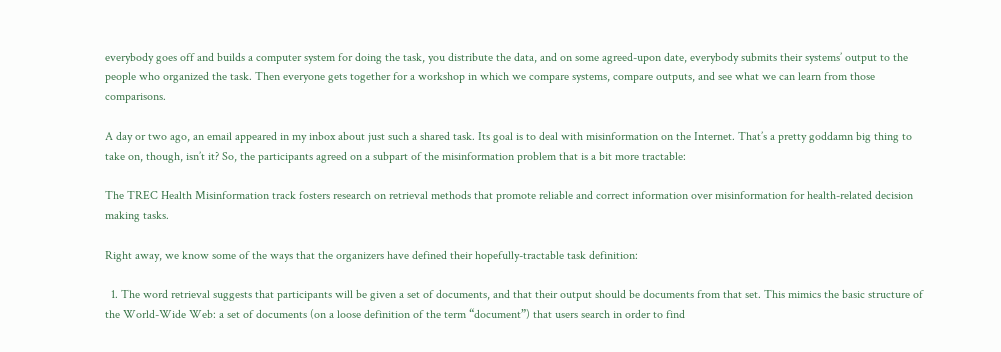everybody goes off and builds a computer system for doing the task, you distribute the data, and on some agreed-upon date, everybody submits their systems’ output to the people who organized the task. Then everyone gets together for a workshop in which we compare systems, compare outputs, and see what we can learn from those comparisons.

A day or two ago, an email appeared in my inbox about just such a shared task. Its goal is to deal with misinformation on the Internet. That’s a pretty goddamn big thing to take on, though, isn’t it? So, the participants agreed on a subpart of the misinformation problem that is a bit more tractable:

The TREC Health Misinformation track fosters research on retrieval methods that promote reliable and correct information over misinformation for health-related decision making tasks.

Right away, we know some of the ways that the organizers have defined their hopefully-tractable task definition:

  1. The word retrieval suggests that participants will be given a set of documents, and that their output should be documents from that set. This mimics the basic structure of the World-Wide Web: a set of documents (on a loose definition of the term “document”) that users search in order to find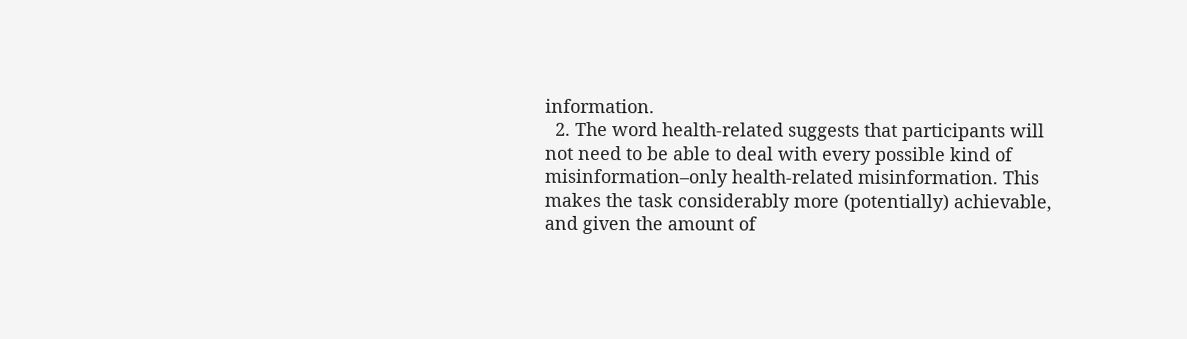information.
  2. The word health-related suggests that participants will not need to be able to deal with every possible kind of misinformation–only health-related misinformation. This makes the task considerably more (potentially) achievable, and given the amount of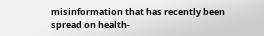misinformation that has recently been spread on health-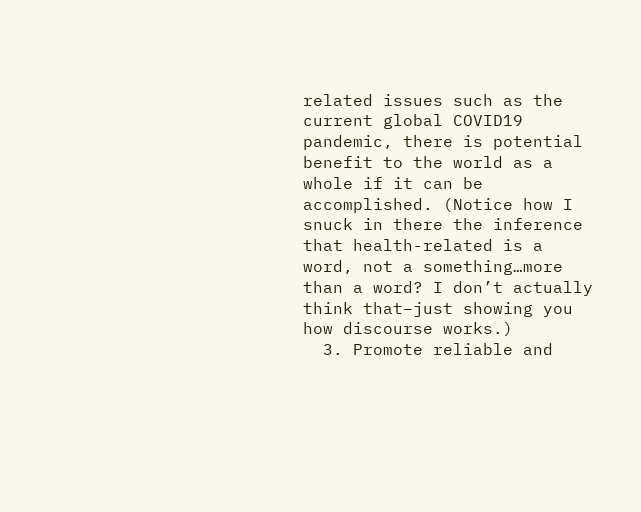related issues such as the current global COVID19 pandemic, there is potential benefit to the world as a whole if it can be accomplished. (Notice how I snuck in there the inference that health-related is a word, not a something…more than a word? I don’t actually think that–just showing you how discourse works.)
  3. Promote reliable and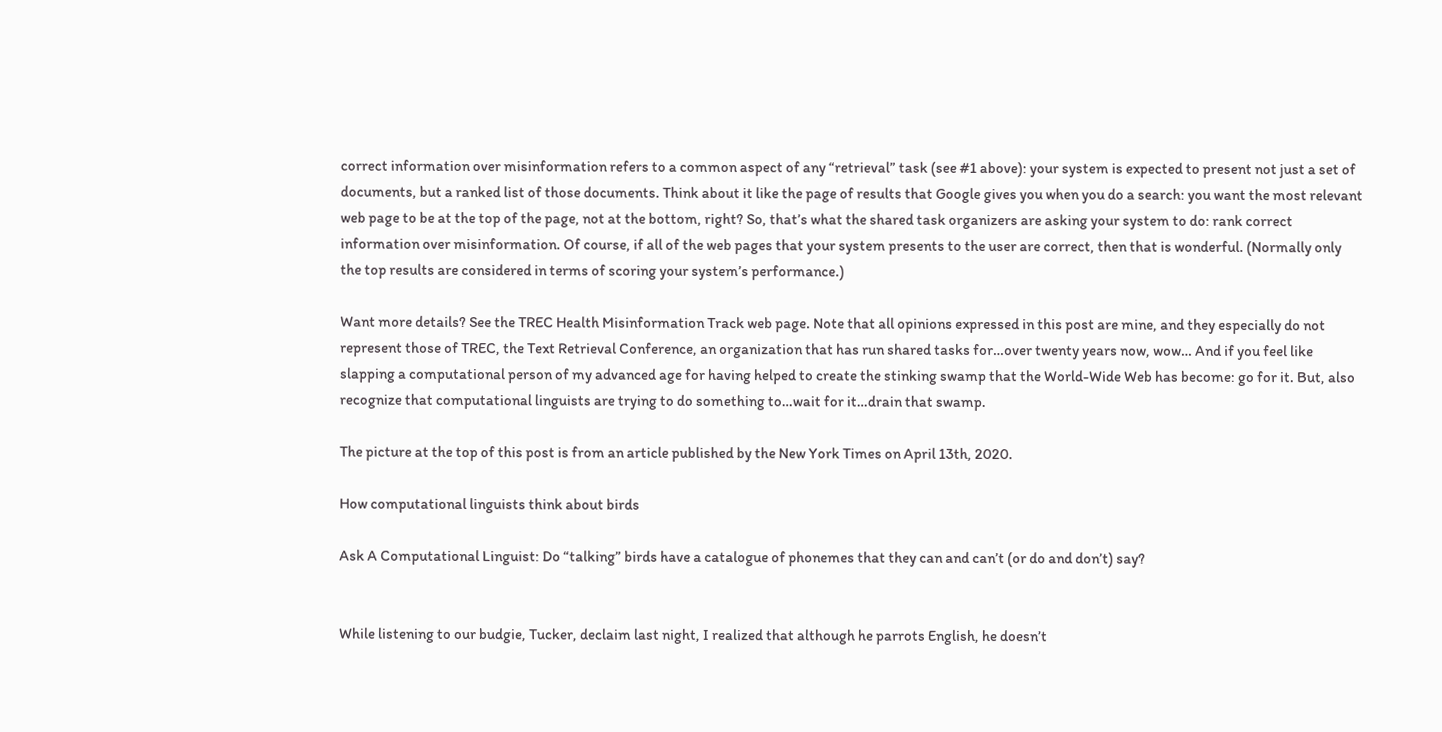correct information over misinformation refers to a common aspect of any “retrieval” task (see #1 above): your system is expected to present not just a set of documents, but a ranked list of those documents. Think about it like the page of results that Google gives you when you do a search: you want the most relevant web page to be at the top of the page, not at the bottom, right? So, that’s what the shared task organizers are asking your system to do: rank correct information over misinformation. Of course, if all of the web pages that your system presents to the user are correct, then that is wonderful. (Normally only the top results are considered in terms of scoring your system’s performance.)

Want more details? See the TREC Health Misinformation Track web page. Note that all opinions expressed in this post are mine, and they especially do not represent those of TREC, the Text Retrieval Conference, an organization that has run shared tasks for…over twenty years now, wow… And if you feel like slapping a computational person of my advanced age for having helped to create the stinking swamp that the World-Wide Web has become: go for it. But, also recognize that computational linguists are trying to do something to…wait for it…drain that swamp.

The picture at the top of this post is from an article published by the New York Times on April 13th, 2020.

How computational linguists think about birds

Ask A Computational Linguist: Do “talking” birds have a catalogue of phonemes that they can and can’t (or do and don’t) say?


While listening to our budgie, Tucker, declaim last night, I realized that although he parrots English, he doesn’t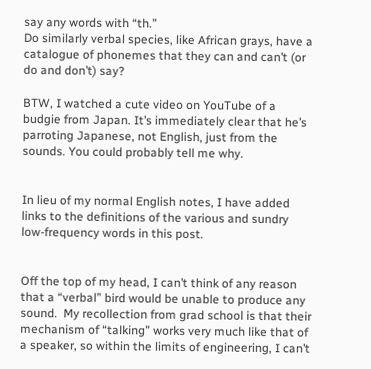say any words with “th.”
Do similarly verbal species, like African grays, have a catalogue of phonemes that they can and can’t (or do and don’t) say?

BTW, I watched a cute video on YouTube of a budgie from Japan. It’s immediately clear that he’s parroting Japanese, not English, just from the sounds. You could probably tell me why.


In lieu of my normal English notes, I have added links to the definitions of the various and sundry low-frequency words in this post.


Off the top of my head, I can’t think of any reason that a “verbal” bird would be unable to produce any sound.  My recollection from grad school is that their mechanism of “talking” works very much like that of a speaker, so within the limits of engineering, I can’t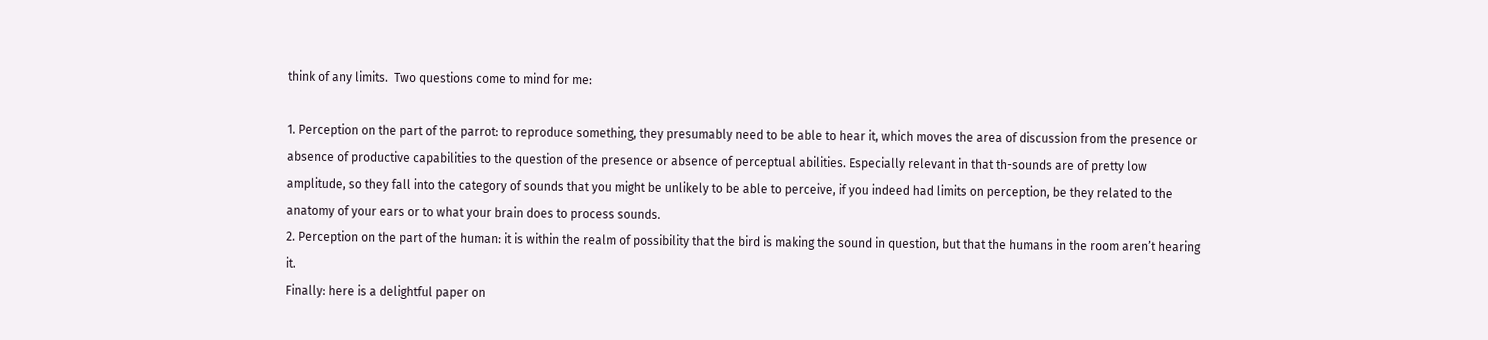think of any limits.  Two questions come to mind for me:

1. Perception on the part of the parrot: to reproduce something, they presumably need to be able to hear it, which moves the area of discussion from the presence or absence of productive capabilities to the question of the presence or absence of perceptual abilities. Especially relevant in that th-sounds are of pretty low amplitude, so they fall into the category of sounds that you might be unlikely to be able to perceive, if you indeed had limits on perception, be they related to the anatomy of your ears or to what your brain does to process sounds.
2. Perception on the part of the human: it is within the realm of possibility that the bird is making the sound in question, but that the humans in the room aren’t hearing it.
Finally: here is a delightful paper on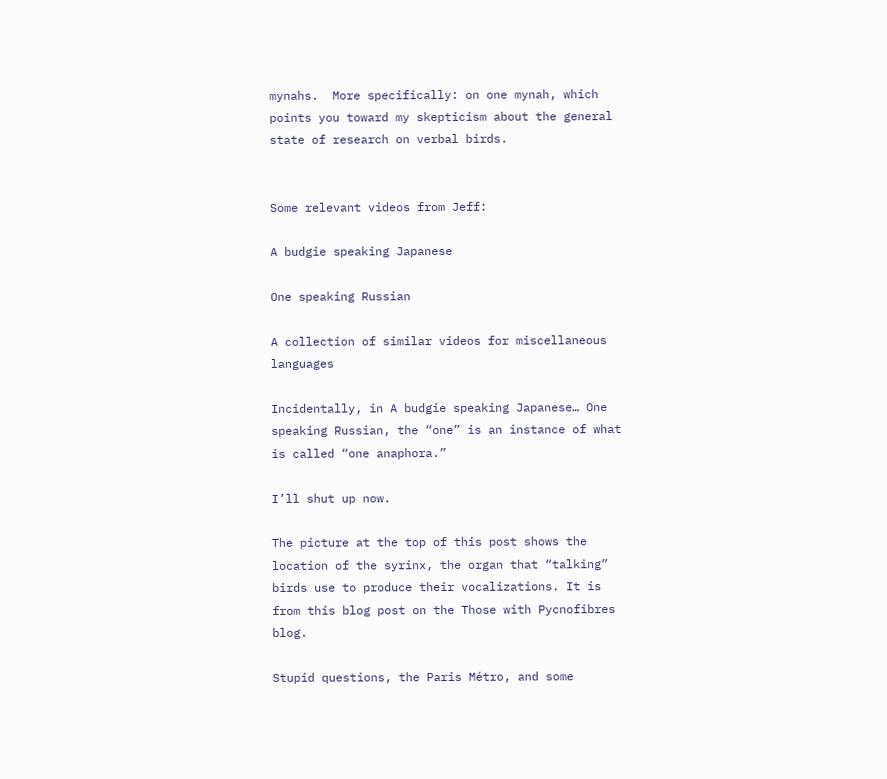mynahs.  More specifically: on one mynah, which points you toward my skepticism about the general state of research on verbal birds.


Some relevant videos from Jeff:

A budgie speaking Japanese

One speaking Russian

A collection of similar videos for miscellaneous languages

Incidentally, in A budgie speaking Japanese… One speaking Russian, the “one” is an instance of what is called “one anaphora.”

I’ll shut up now.

The picture at the top of this post shows the location of the syrinx, the organ that “talking” birds use to produce their vocalizations. It is from this blog post on the Those with Pycnofibres blog.

Stupid questions, the Paris Métro, and some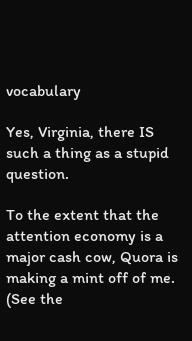vocabulary

Yes, Virginia, there IS such a thing as a stupid question.

To the extent that the attention economy is a major cash cow, Quora is making a mint off of me. (See the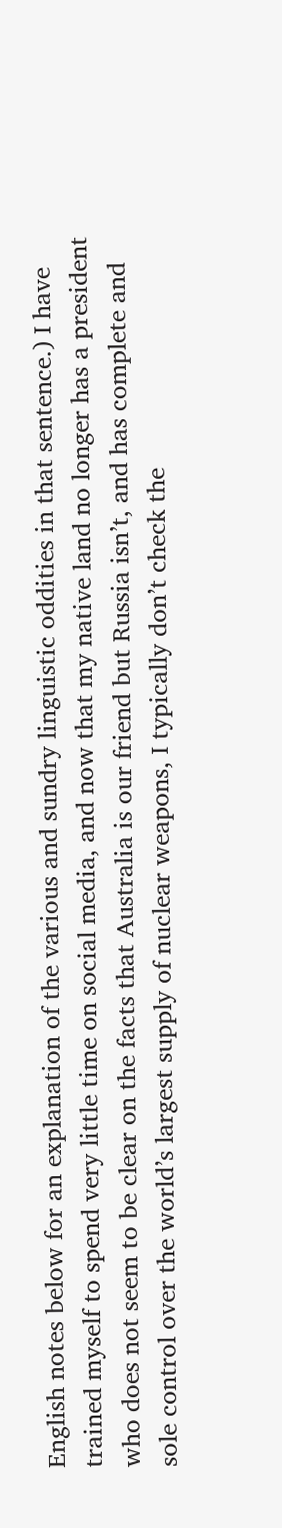English notes below for an explanation of the various and sundry linguistic oddities in that sentence.) I have trained myself to spend very little time on social media, and now that my native land no longer has a president who does not seem to be clear on the facts that Australia is our friend but Russia isn’t, and has complete and sole control over the world’s largest supply of nuclear weapons, I typically don’t check the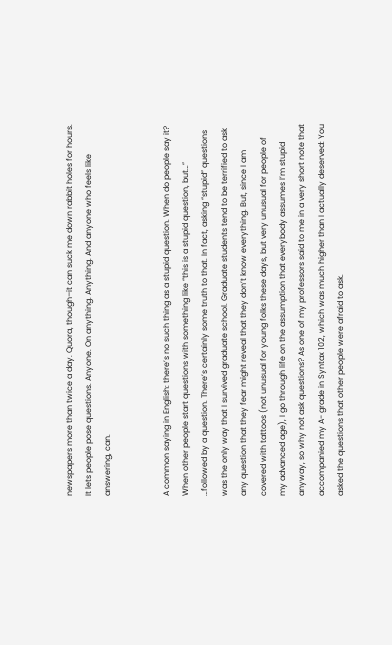newspapers more than twice a day. Quora, though–it can suck me down rabbit holes for hours. It lets people pose questions. Anyone. On anything. Anything. And anyone who feels like answering, can.


A common saying in English: there’s no such thing as a stupid question. When do people say it? When other people start questions with something like “this is a stupid question, but…” …followed by a question. There’s certainly some truth to that. In fact, asking “stupid” questions was the only way that I survived graduate school. Graduate students tend to be terrified to ask any question that they fear might reveal that they don’t know everything. But, since I am covered with tattoos (not unusual for young folks these days, but very unusual for people of my advanced age), I go through life on the assumption that everybody assumes I’m stupid anyway, so why not ask questions? As one of my professors said to me in a very short note that accompanied my A- grade in Syntax 102, which was much higher than I actually deserved: You asked the questions that other people were afraid to ask.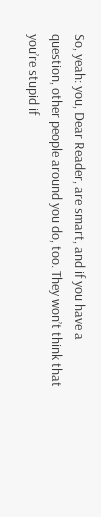So, yeah: you, Dear Reader, are smart, and if you have a question, other people around you do, too. They won’t think that you’re stupid if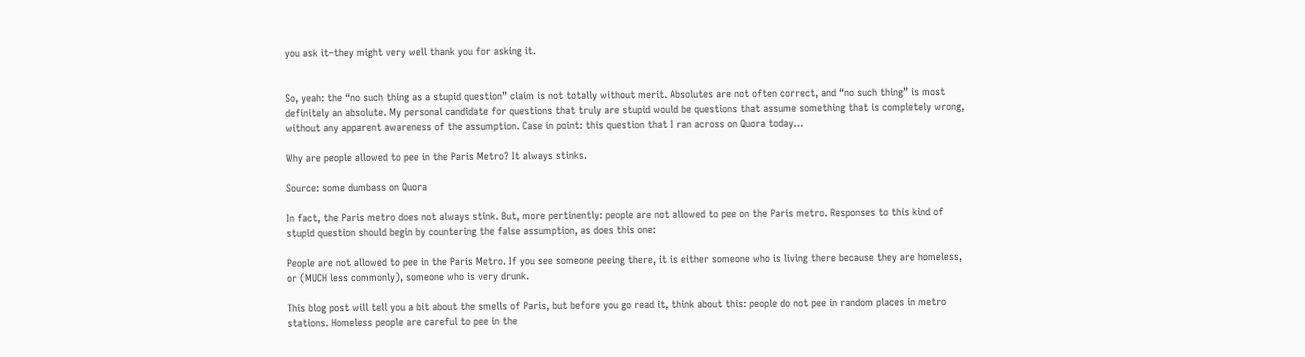you ask it–they might very well thank you for asking it.


So, yeah: the “no such thing as a stupid question” claim is not totally without merit. Absolutes are not often correct, and “no such thing” is most definitely an absolute. My personal candidate for questions that truly are stupid would be questions that assume something that is completely wrong, without any apparent awareness of the assumption. Case in point: this question that I ran across on Quora today…

Why are people allowed to pee in the Paris Metro? It always stinks.

Source: some dumbass on Quora

In fact, the Paris metro does not always stink. But, more pertinently: people are not allowed to pee on the Paris metro. Responses to this kind of stupid question should begin by countering the false assumption, as does this one:

People are not allowed to pee in the Paris Metro. If you see someone peeing there, it is either someone who is living there because they are homeless, or (MUCH less commonly), someone who is very drunk.

This blog post will tell you a bit about the smells of Paris, but before you go read it, think about this: people do not pee in random places in metro stations. Homeless people are careful to pee in the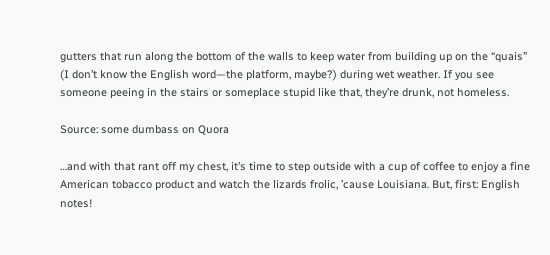gutters that run along the bottom of the walls to keep water from building up on the “quais” (I don’t know the English word—the platform, maybe?) during wet weather. If you see someone peeing in the stairs or someplace stupid like that, they’re drunk, not homeless.

Source: some dumbass on Quora

…and with that rant off my chest, it’s time to step outside with a cup of coffee to enjoy a fine American tobacco product and watch the lizards frolic, ’cause Louisiana. But, first: English notes!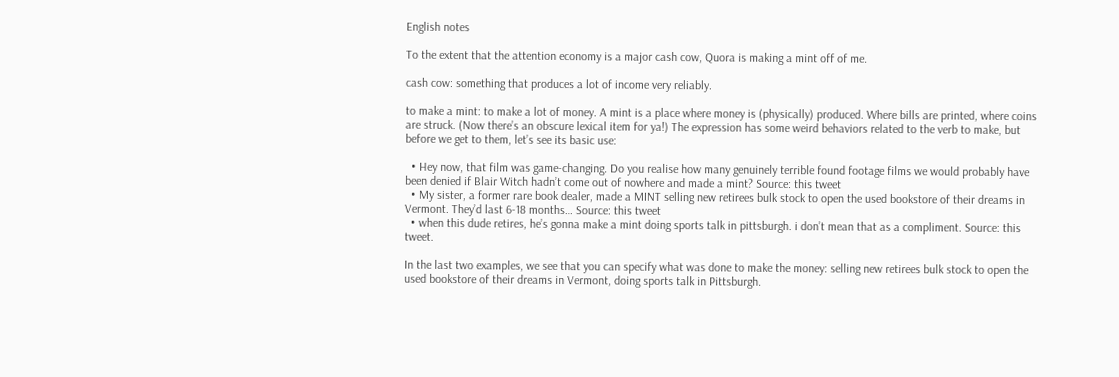English notes

To the extent that the attention economy is a major cash cow, Quora is making a mint off of me.

cash cow: something that produces a lot of income very reliably.

to make a mint: to make a lot of money. A mint is a place where money is (physically) produced. Where bills are printed, where coins are struck. (Now there’s an obscure lexical item for ya!) The expression has some weird behaviors related to the verb to make, but before we get to them, let’s see its basic use:

  • Hey now, that film was game-changing. Do you realise how many genuinely terrible found footage films we would probably have been denied if Blair Witch hadn’t come out of nowhere and made a mint? Source: this tweet
  • My sister, a former rare book dealer, made a MINT selling new retirees bulk stock to open the used bookstore of their dreams in Vermont. They’d last 6-18 months… Source: this tweet
  • when this dude retires, he’s gonna make a mint doing sports talk in pittsburgh. i don’t mean that as a compliment. Source: this tweet.

In the last two examples, we see that you can specify what was done to make the money: selling new retirees bulk stock to open the used bookstore of their dreams in Vermont, doing sports talk in Pittsburgh.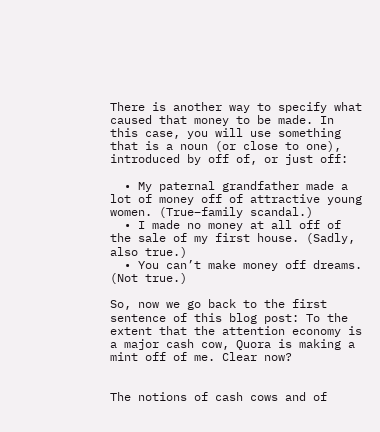There is another way to specify what caused that money to be made. In this case, you will use something that is a noun (or close to one), introduced by off of, or just off:

  • My paternal grandfather made a lot of money off of attractive young women. (True–family scandal.)
  • I made no money at all off of the sale of my first house. (Sadly, also true.)
  • You can’t make money off dreams. (Not true.)

So, now we go back to the first sentence of this blog post: To the extent that the attention economy is a major cash cow, Quora is making a mint off of me. Clear now?


The notions of cash cows and of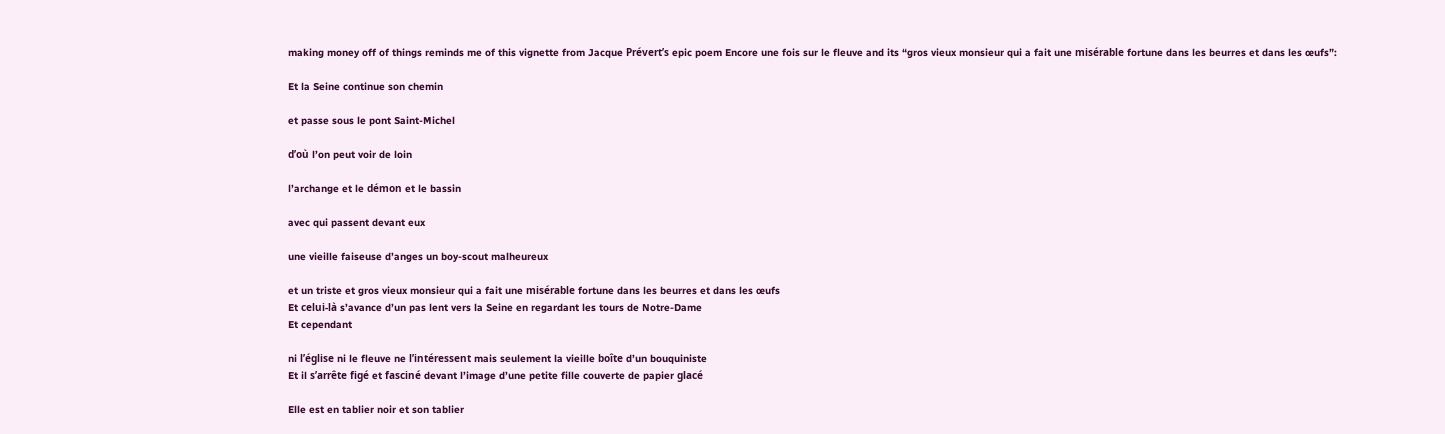making money off of things reminds me of this vignette from Jacque Prévert’s epic poem Encore une fois sur le fleuve and its “gros vieux monsieur qui a fait une misérable fortune dans les beurres et dans les œufs”:

Et la Seine continue son chemin

et passe sous le pont Saint-Michel

d’où l’on peut voir de loin

l’archange et le démon et le bassin

avec qui passent devant eux

une vieille faiseuse d’anges un boy-scout malheureux

et un triste et gros vieux monsieur qui a fait une misérable fortune dans les beurres et dans les œufs
Et celui-là s’avance d’un pas lent vers la Seine en regardant les tours de Notre-Dame
Et cependant

ni l’église ni le fleuve ne l’intéressent mais seulement la vieille boîte d’un bouquiniste
Et il s’arrête figé et fasciné devant l’image d’une petite fille couverte de papier glacé

Elle est en tablier noir et son tablier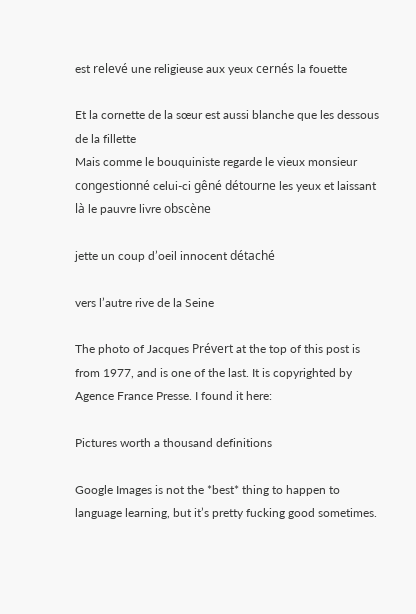est relevé une religieuse aux yeux cernés la fouette

Et la cornette de la sœur est aussi blanche que les dessous de la fillette
Mais comme le bouquiniste regarde le vieux monsieur congestionné celui-ci gêné détourne les yeux et laissant là le pauvre livre obscène

jette un coup d’oeil innocent détaché

vers l’autre rive de la Seine

The photo of Jacques Prévert at the top of this post is from 1977, and is one of the last. It is copyrighted by Agence France Presse. I found it here:

Pictures worth a thousand definitions

Google Images is not the *best* thing to happen to language learning, but it’s pretty fucking good sometimes.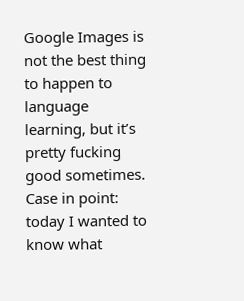Google Images is not the best thing to happen to language learning, but it’s pretty fucking good sometimes. Case in point: today I wanted to know what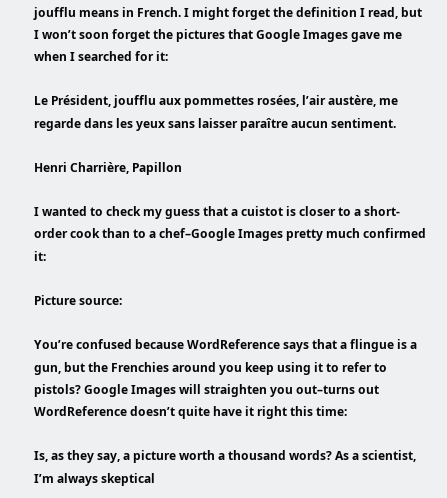joufflu means in French. I might forget the definition I read, but I won’t soon forget the pictures that Google Images gave me when I searched for it:

Le Président, joufflu aux pommettes rosées, l’air austère, me regarde dans les yeux sans laisser paraître aucun sentiment.

Henri Charrière, Papillon

I wanted to check my guess that a cuistot is closer to a short-order cook than to a chef–Google Images pretty much confirmed it:

Picture source:

You’re confused because WordReference says that a flingue is a gun, but the Frenchies around you keep using it to refer to pistols? Google Images will straighten you out–turns out WordReference doesn’t quite have it right this time:

Is, as they say, a picture worth a thousand words? As a scientist, I’m always skeptical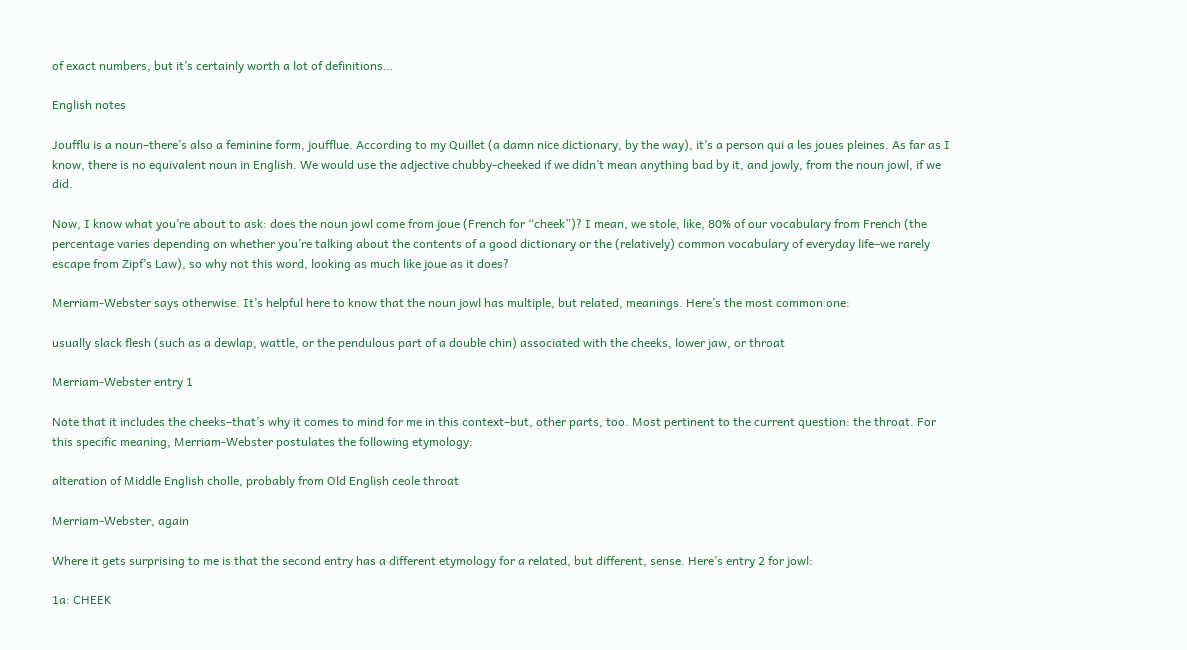of exact numbers, but it’s certainly worth a lot of definitions…

English notes

Joufflu is a noun–there’s also a feminine form, joufflue. According to my Quillet (a damn nice dictionary, by the way), it’s a person qui a les joues pleines. As far as I know, there is no equivalent noun in English. We would use the adjective chubby-cheeked if we didn’t mean anything bad by it, and jowly, from the noun jowl, if we did.

Now, I know what you’re about to ask: does the noun jowl come from joue (French for “cheek”)? I mean, we stole, like, 80% of our vocabulary from French (the percentage varies depending on whether you’re talking about the contents of a good dictionary or the (relatively) common vocabulary of everyday life–we rarely escape from Zipf’s Law), so why not this word, looking as much like joue as it does?

Merriam-Webster says otherwise. It’s helpful here to know that the noun jowl has multiple, but related, meanings. Here’s the most common one:

usually slack flesh (such as a dewlap, wattle, or the pendulous part of a double chin) associated with the cheeks, lower jaw, or throat

Merriam-Webster entry 1

Note that it includes the cheeks–that’s why it comes to mind for me in this context–but, other parts, too. Most pertinent to the current question: the throat. For this specific meaning, Merriam-Webster postulates the following etymology:

alteration of Middle English cholle, probably from Old English ceole throat

Merriam-Webster, again

Where it gets surprising to me is that the second entry has a different etymology for a related, but different, sense. Here’s entry 2 for jowl:

1a: CHEEK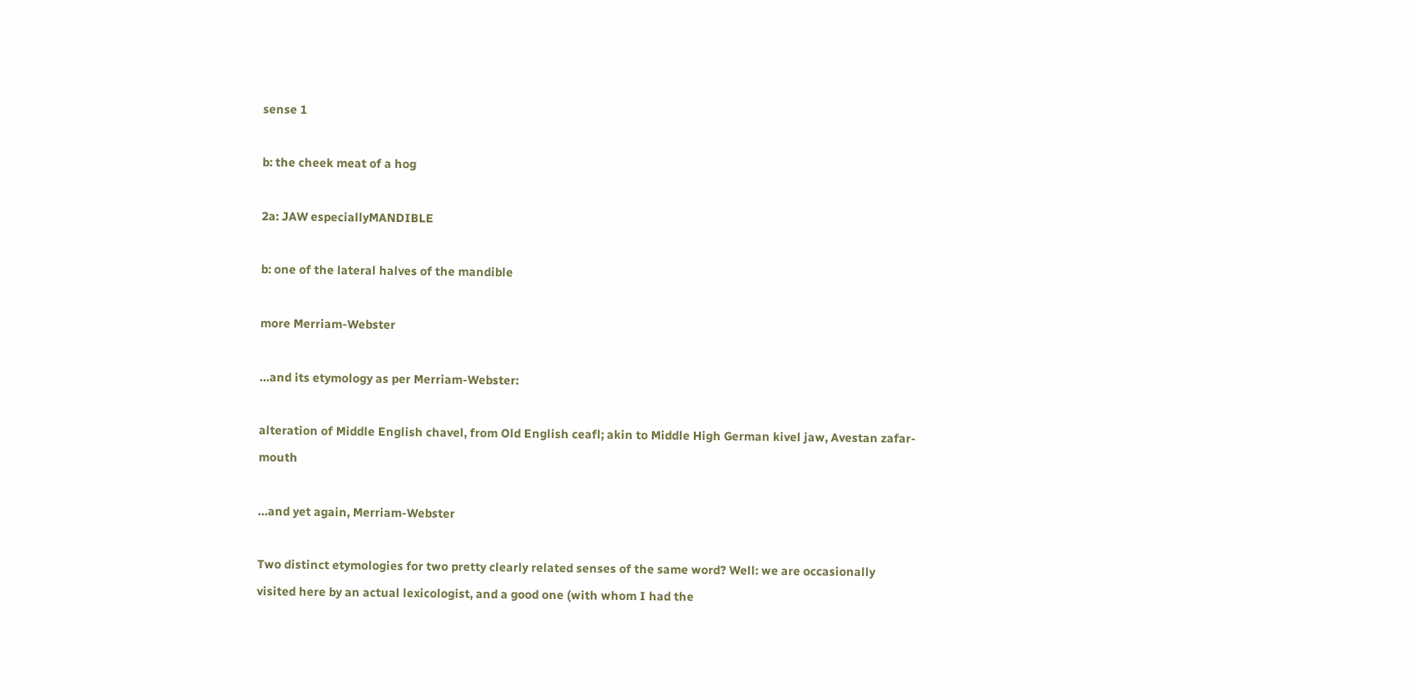sense 1

b: the cheek meat of a hog

2a: JAW especiallyMANDIBLE

b: one of the lateral halves of the mandible

more Merriam-Webster

…and its etymology as per Merriam-Webster:

alteration of Middle English chavel, from Old English ceafl; akin to Middle High German kivel jaw, Avestan zafar- mouth

…and yet again, Merriam-Webster

Two distinct etymologies for two pretty clearly related senses of the same word? Well: we are occasionally visited here by an actual lexicologist, and a good one (with whom I had the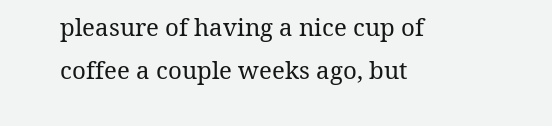pleasure of having a nice cup of coffee a couple weeks ago, but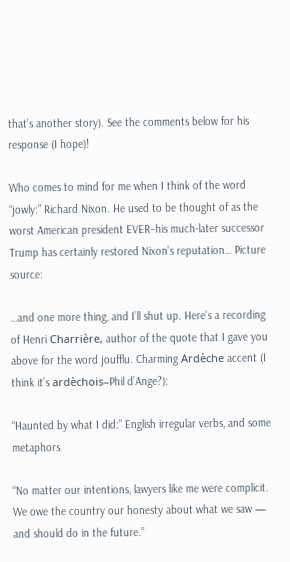that’s another story). See the comments below for his response (I hope)!

Who comes to mind for me when I think of the word “jowly:” Richard Nixon. He used to be thought of as the worst American president EVER–his much-later successor Trump has certainly restored Nixon’s reputation… Picture source:

…and one more thing, and I’ll shut up. Here’s a recording of Henri Charrière, author of the quote that I gave you above for the word joufflu. Charming Ardèche accent (I think it’s ardèchois–Phil d’Ange?):

“Haunted by what I did:” English irregular verbs, and some metaphors

“No matter our intentions, lawyers like me were complicit. We owe the country our honesty about what we saw — and should do in the future.”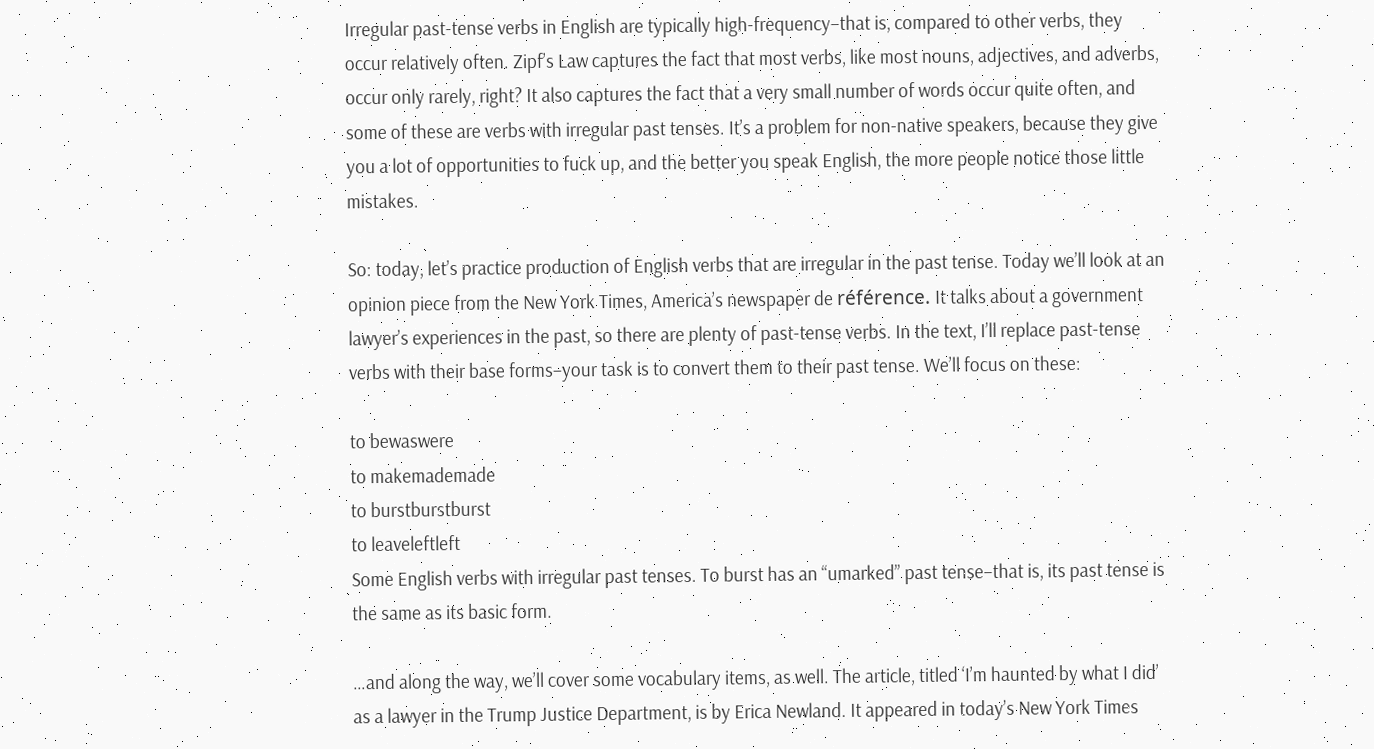Irregular past-tense verbs in English are typically high-frequency–that is, compared to other verbs, they occur relatively often. Zipf’s Law captures the fact that most verbs, like most nouns, adjectives, and adverbs, occur only rarely, right? It also captures the fact that a very small number of words occur quite often, and some of these are verbs with irregular past tenses. It’s a problem for non-native speakers, because they give you a lot of opportunities to fuck up, and the better you speak English, the more people notice those little mistakes.

So: today, let’s practice production of English verbs that are irregular in the past tense. Today we’ll look at an opinion piece from the New York Times, America’s newspaper de référence. It talks about a government lawyer’s experiences in the past, so there are plenty of past-tense verbs. In the text, I’ll replace past-tense verbs with their base forms–your task is to convert them to their past tense. We’ll focus on these:

to bewaswere
to makemademade
to burstburstburst
to leaveleftleft
Some English verbs with irregular past tenses. To burst has an “umarked” past tense–that is, its past tense is the same as its basic form.

…and along the way, we’ll cover some vocabulary items, as well. The article, titled ‘I’m haunted by what I did’ as a lawyer in the Trump Justice Department, is by Erica Newland. It appeared in today’s New York Times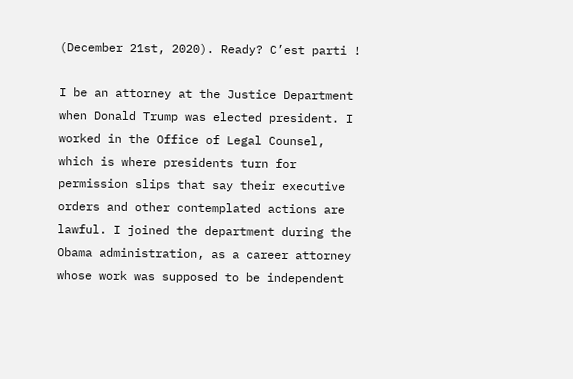(December 21st, 2020). Ready? C’est parti !

I be an attorney at the Justice Department when Donald Trump was elected president. I worked in the Office of Legal Counsel, which is where presidents turn for permission slips that say their executive orders and other contemplated actions are lawful. I joined the department during the Obama administration, as a career attorney whose work was supposed to be independent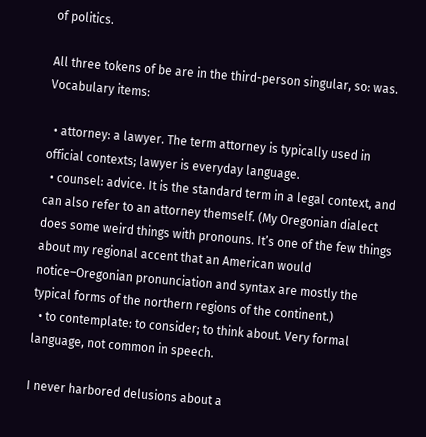of politics.

All three tokens of be are in the third-person singular, so: was. Vocabulary items:

  • attorney: a lawyer. The term attorney is typically used in official contexts; lawyer is everyday language.
  • counsel: advice. It is the standard term in a legal context, and can also refer to an attorney themself. (My Oregonian dialect does some weird things with pronouns. It’s one of the few things about my regional accent that an American would notice–Oregonian pronunciation and syntax are mostly the typical forms of the northern regions of the continent.)
  • to contemplate: to consider; to think about. Very formal language, not common in speech.

I never harbored delusions about a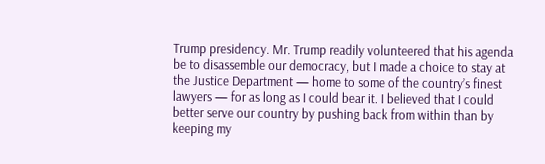Trump presidency. Mr. Trump readily volunteered that his agenda be to disassemble our democracy, but I made a choice to stay at the Justice Department — home to some of the country’s finest lawyers — for as long as I could bear it. I believed that I could better serve our country by pushing back from within than by keeping my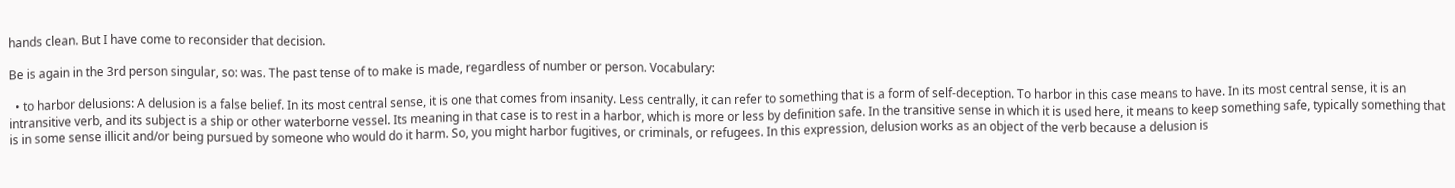hands clean. But I have come to reconsider that decision.

Be is again in the 3rd person singular, so: was. The past tense of to make is made, regardless of number or person. Vocabulary:

  • to harbor delusions: A delusion is a false belief. In its most central sense, it is one that comes from insanity. Less centrally, it can refer to something that is a form of self-deception. To harbor in this case means to have. In its most central sense, it is an intransitive verb, and its subject is a ship or other waterborne vessel. Its meaning in that case is to rest in a harbor, which is more or less by definition safe. In the transitive sense in which it is used here, it means to keep something safe, typically something that is in some sense illicit and/or being pursued by someone who would do it harm. So, you might harbor fugitives, or criminals, or refugees. In this expression, delusion works as an object of the verb because a delusion is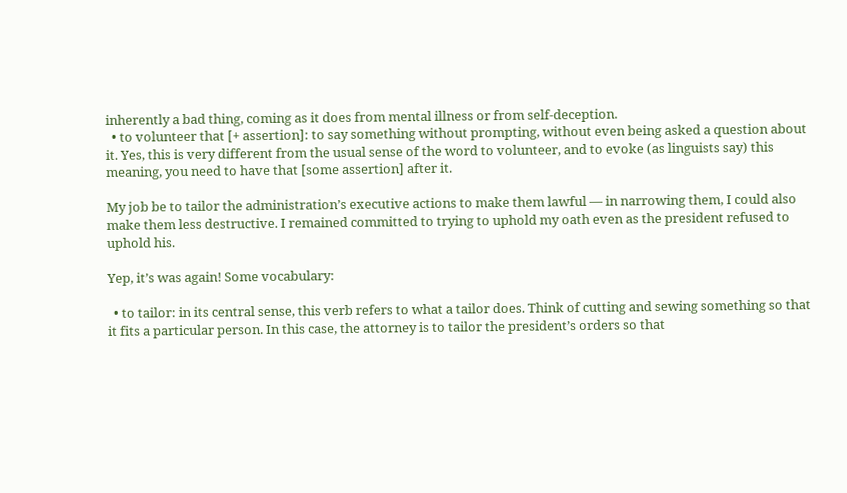inherently a bad thing, coming as it does from mental illness or from self-deception.
  • to volunteer that [+ assertion]: to say something without prompting, without even being asked a question about it. Yes, this is very different from the usual sense of the word to volunteer, and to evoke (as linguists say) this meaning, you need to have that [some assertion] after it.

My job be to tailor the administration’s executive actions to make them lawful — in narrowing them, I could also make them less destructive. I remained committed to trying to uphold my oath even as the president refused to uphold his.

Yep, it’s was again! Some vocabulary:

  • to tailor: in its central sense, this verb refers to what a tailor does. Think of cutting and sewing something so that it fits a particular person. In this case, the attorney is to tailor the president’s orders so that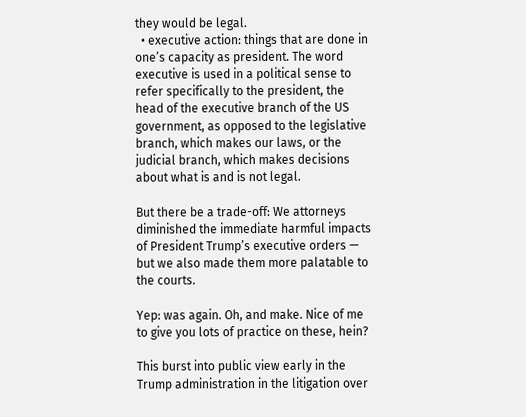they would be legal.
  • executive action: things that are done in one’s capacity as president. The word executive is used in a political sense to refer specifically to the president, the head of the executive branch of the US government, as opposed to the legislative branch, which makes our laws, or the judicial branch, which makes decisions about what is and is not legal.

But there be a trade-off: We attorneys diminished the immediate harmful impacts of President Trump’s executive orders — but we also made them more palatable to the courts.

Yep: was again. Oh, and make. Nice of me to give you lots of practice on these, hein?

This burst into public view early in the Trump administration in the litigation over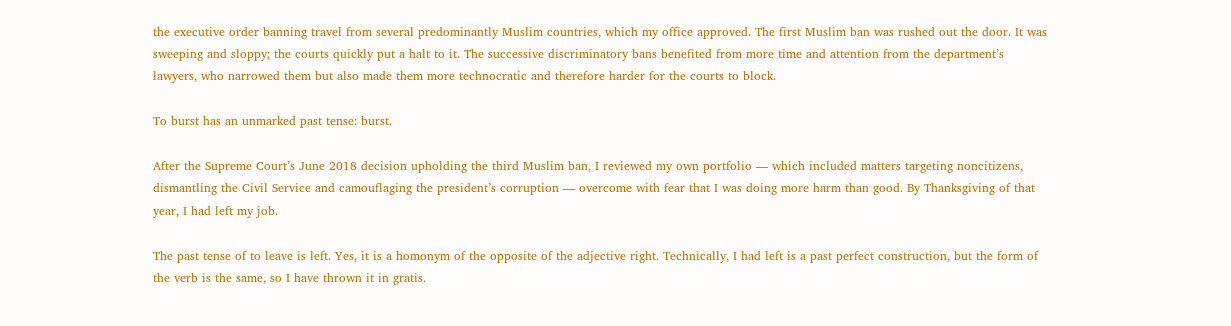the executive order banning travel from several predominantly Muslim countries, which my office approved. The first Muslim ban was rushed out the door. It was sweeping and sloppy; the courts quickly put a halt to it. The successive discriminatory bans benefited from more time and attention from the department’s lawyers, who narrowed them but also made them more technocratic and therefore harder for the courts to block.

To burst has an unmarked past tense: burst.

After the Supreme Court’s June 2018 decision upholding the third Muslim ban, I reviewed my own portfolio — which included matters targeting noncitizens, dismantling the Civil Service and camouflaging the president’s corruption — overcome with fear that I was doing more harm than good. By Thanksgiving of that year, I had left my job.

The past tense of to leave is left. Yes, it is a homonym of the opposite of the adjective right. Technically, I had left is a past perfect construction, but the form of the verb is the same, so I have thrown it in gratis.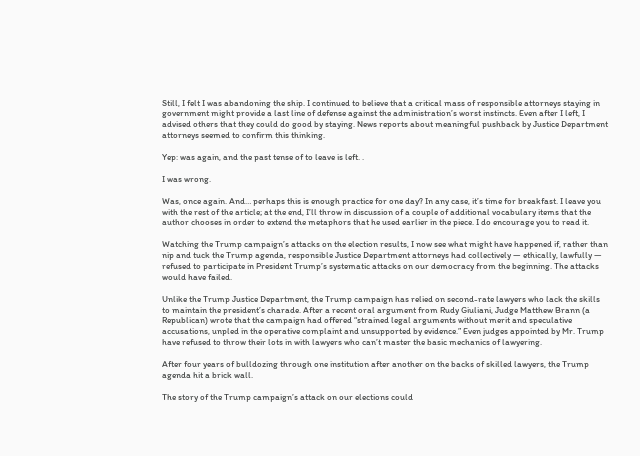Still, I felt I was abandoning the ship. I continued to believe that a critical mass of responsible attorneys staying in government might provide a last line of defense against the administration’s worst instincts. Even after I left, I advised others that they could do good by staying. News reports about meaningful pushback by Justice Department attorneys seemed to confirm this thinking.

Yep: was again, and the past tense of to leave is left. .

I was wrong.

Was, once again. And… perhaps this is enough practice for one day? In any case, it’s time for breakfast. I leave you with the rest of the article; at the end, I’ll throw in discussion of a couple of additional vocabulary items that the author chooses in order to extend the metaphors that he used earlier in the piece. I do encourage you to read it.

Watching the Trump campaign’s attacks on the election results, I now see what might have happened if, rather than nip and tuck the Trump agenda, responsible Justice Department attorneys had collectively — ethically, lawfully — refused to participate in President Trump’s systematic attacks on our democracy from the beginning. The attacks would have failed.

Unlike the Trump Justice Department, the Trump campaign has relied on second-rate lawyers who lack the skills to maintain the president’s charade. After a recent oral argument from Rudy Giuliani, Judge Matthew Brann (a Republican) wrote that the campaign had offered “strained legal arguments without merit and speculative accusations, unpled in the operative complaint and unsupported by evidence.” Even judges appointed by Mr. Trump have refused to throw their lots in with lawyers who can’t master the basic mechanics of lawyering.

After four years of bulldozing through one institution after another on the backs of skilled lawyers, the Trump agenda hit a brick wall.

The story of the Trump campaign’s attack on our elections could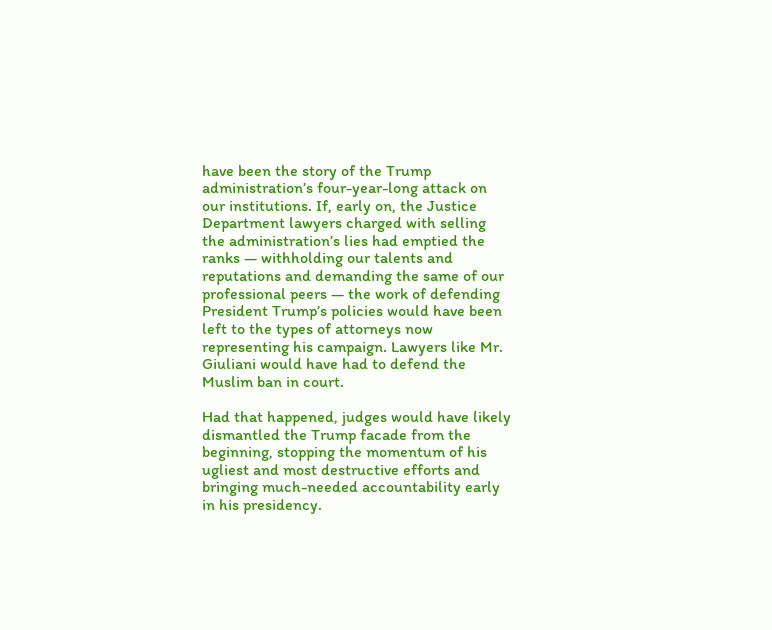have been the story of the Trump administration’s four-year-long attack on our institutions. If, early on, the Justice Department lawyers charged with selling the administration’s lies had emptied the ranks — withholding our talents and reputations and demanding the same of our professional peers — the work of defending President Trump’s policies would have been left to the types of attorneys now representing his campaign. Lawyers like Mr. Giuliani would have had to defend the Muslim ban in court.

Had that happened, judges would have likely dismantled the Trump facade from the beginning, stopping the momentum of his ugliest and most destructive efforts and bringing much-needed accountability early in his presidency.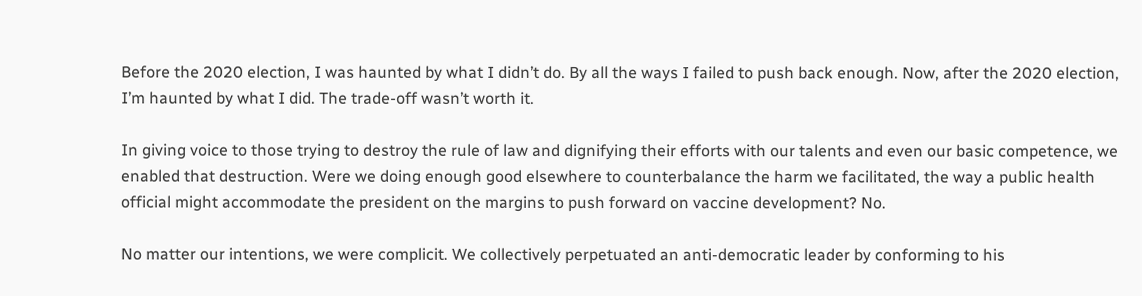Before the 2020 election, I was haunted by what I didn’t do. By all the ways I failed to push back enough. Now, after the 2020 election, I’m haunted by what I did. The trade-off wasn’t worth it.

In giving voice to those trying to destroy the rule of law and dignifying their efforts with our talents and even our basic competence, we enabled that destruction. Were we doing enough good elsewhere to counterbalance the harm we facilitated, the way a public health official might accommodate the president on the margins to push forward on vaccine development? No.

No matter our intentions, we were complicit. We collectively perpetuated an anti-democratic leader by conforming to his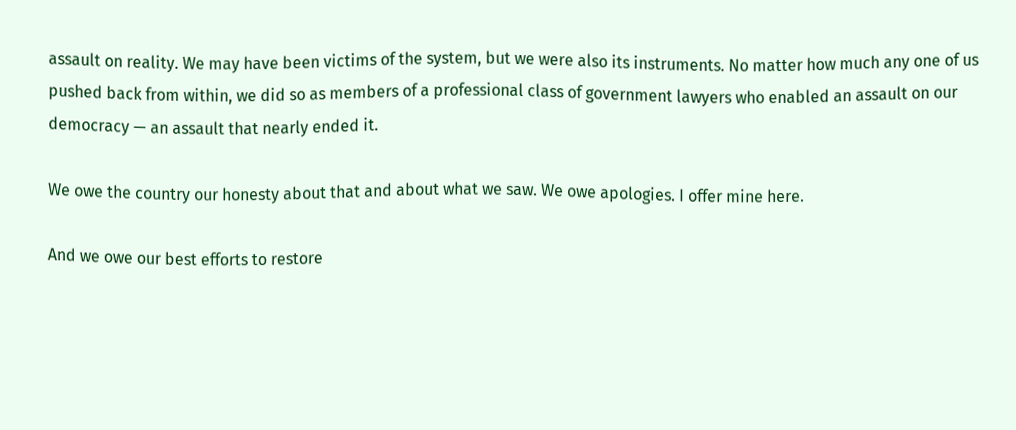assault on reality. We may have been victims of the system, but we were also its instruments. No matter how much any one of us pushed back from within, we did so as members of a professional class of government lawyers who enabled an assault on our democracy — an assault that nearly ended it.

We owe the country our honesty about that and about what we saw. We owe apologies. I offer mine here.

And we owe our best efforts to restore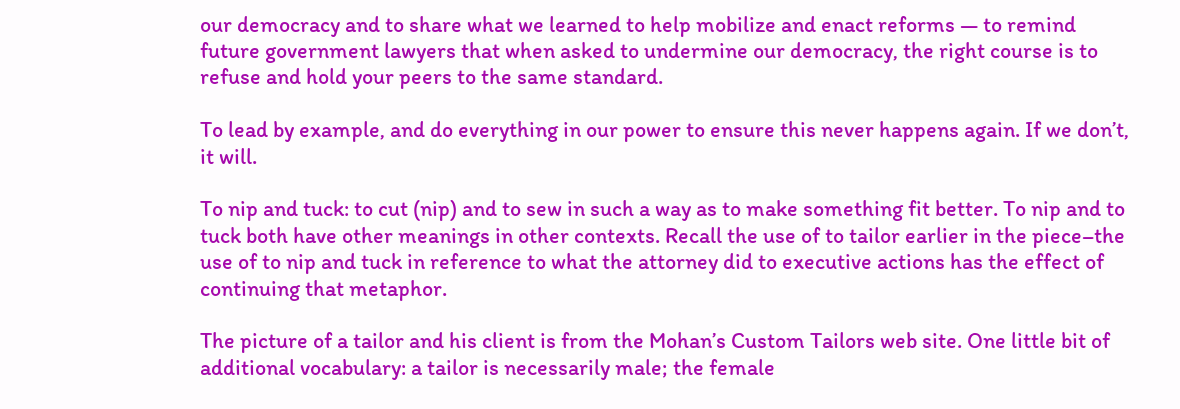our democracy and to share what we learned to help mobilize and enact reforms — to remind future government lawyers that when asked to undermine our democracy, the right course is to refuse and hold your peers to the same standard.

To lead by example, and do everything in our power to ensure this never happens again. If we don’t, it will.

To nip and tuck: to cut (nip) and to sew in such a way as to make something fit better. To nip and to tuck both have other meanings in other contexts. Recall the use of to tailor earlier in the piece–the use of to nip and tuck in reference to what the attorney did to executive actions has the effect of continuing that metaphor.

The picture of a tailor and his client is from the Mohan’s Custom Tailors web site. One little bit of additional vocabulary: a tailor is necessarily male; the female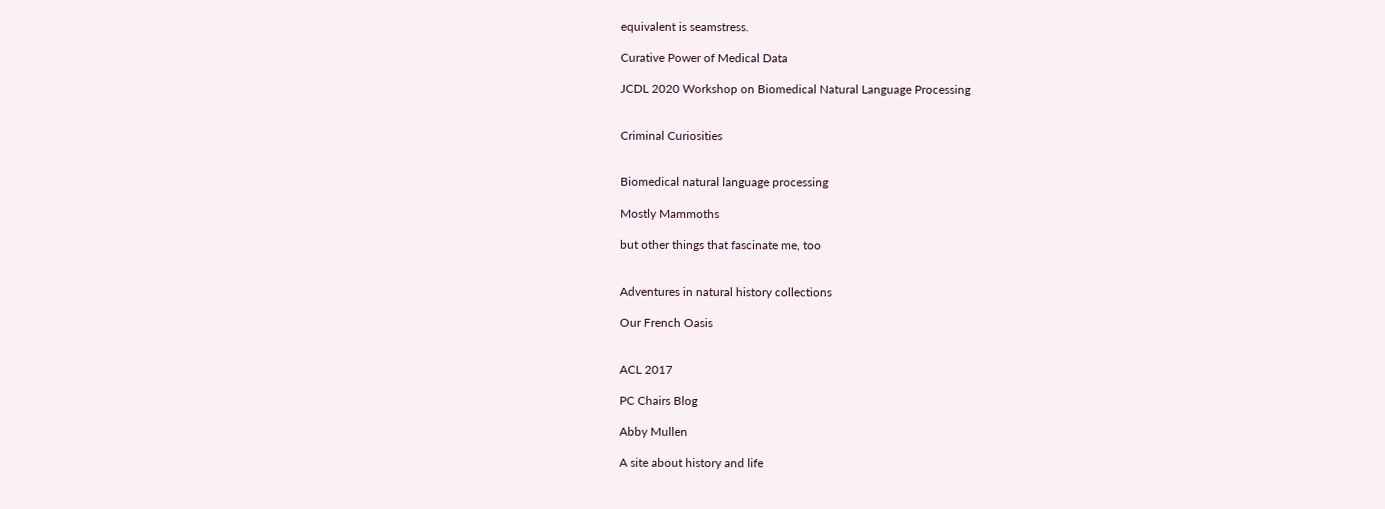equivalent is seamstress.

Curative Power of Medical Data

JCDL 2020 Workshop on Biomedical Natural Language Processing


Criminal Curiosities


Biomedical natural language processing

Mostly Mammoths

but other things that fascinate me, too


Adventures in natural history collections

Our French Oasis


ACL 2017

PC Chairs Blog

Abby Mullen

A site about history and life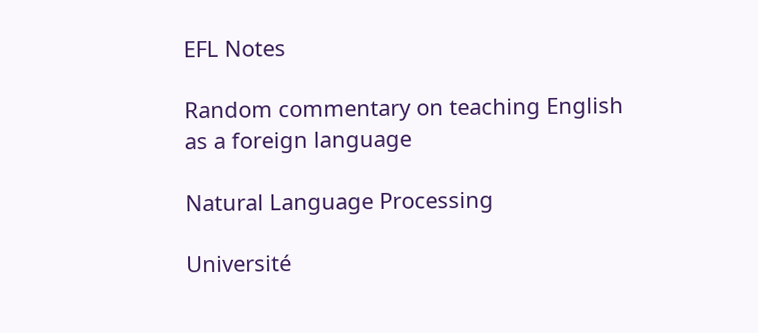EFL Notes

Random commentary on teaching English as a foreign language

Natural Language Processing

Université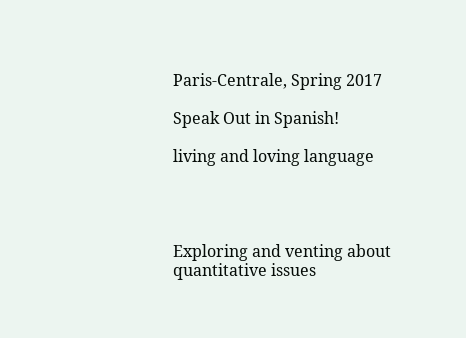Paris-Centrale, Spring 2017

Speak Out in Spanish!

living and loving language




Exploring and venting about quantitative issues